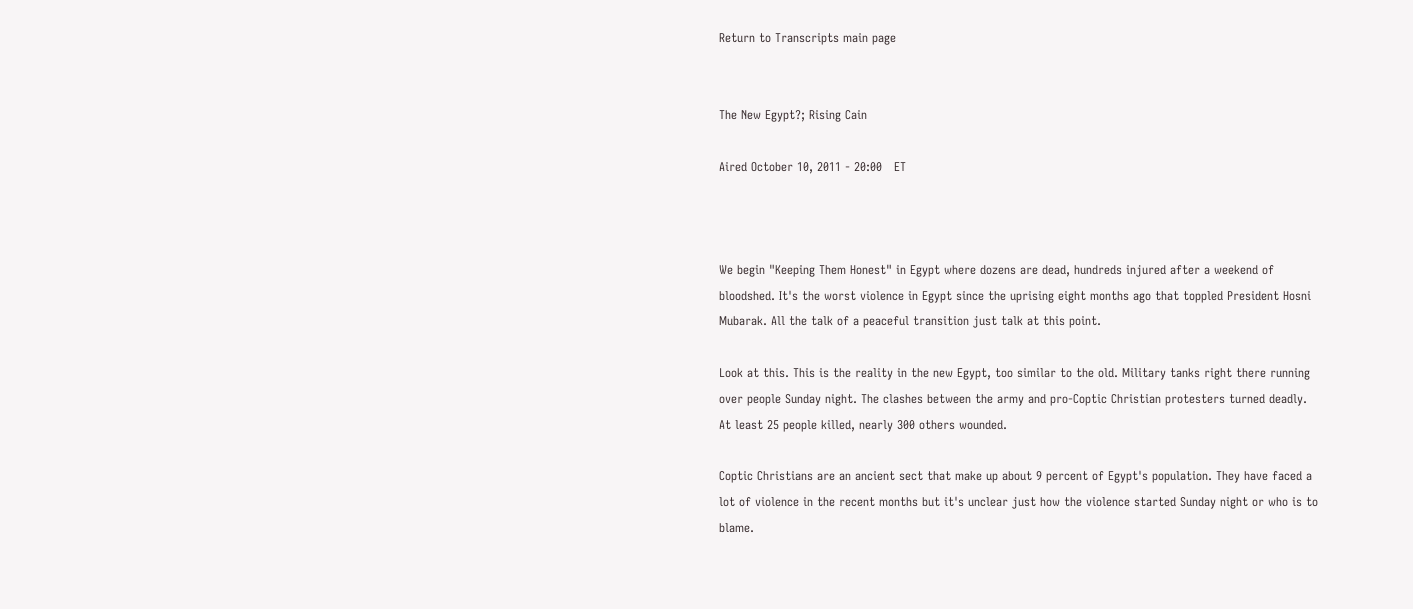Return to Transcripts main page


The New Egypt?; Rising Cain

Aired October 10, 2011 - 20:00   ET



We begin "Keeping Them Honest" in Egypt where dozens are dead, hundreds injured after a weekend of bloodshed. It's the worst violence in Egypt since the uprising eight months ago that toppled President Hosni Mubarak. All the talk of a peaceful transition just talk at this point.

Look at this. This is the reality in the new Egypt, too similar to the old. Military tanks right there running over people Sunday night. The clashes between the army and pro-Coptic Christian protesters turned deadly. At least 25 people killed, nearly 300 others wounded.

Coptic Christians are an ancient sect that make up about 9 percent of Egypt's population. They have faced a lot of violence in the recent months but it's unclear just how the violence started Sunday night or who is to blame.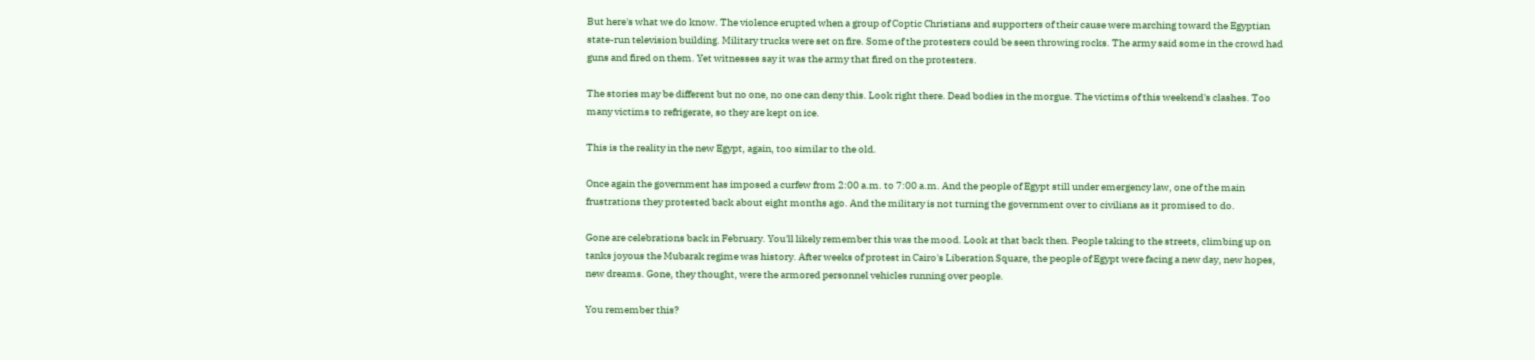But here's what we do know. The violence erupted when a group of Coptic Christians and supporters of their cause were marching toward the Egyptian state-run television building. Military trucks were set on fire. Some of the protesters could be seen throwing rocks. The army said some in the crowd had guns and fired on them. Yet witnesses say it was the army that fired on the protesters.

The stories may be different but no one, no one can deny this. Look right there. Dead bodies in the morgue. The victims of this weekend's clashes. Too many victims to refrigerate, so they are kept on ice.

This is the reality in the new Egypt, again, too similar to the old.

Once again the government has imposed a curfew from 2:00 a.m. to 7:00 a.m. And the people of Egypt still under emergency law, one of the main frustrations they protested back about eight months ago. And the military is not turning the government over to civilians as it promised to do.

Gone are celebrations back in February. You'll likely remember this was the mood. Look at that back then. People taking to the streets, climbing up on tanks joyous the Mubarak regime was history. After weeks of protest in Cairo's Liberation Square, the people of Egypt were facing a new day, new hopes, new dreams. Gone, they thought, were the armored personnel vehicles running over people.

You remember this?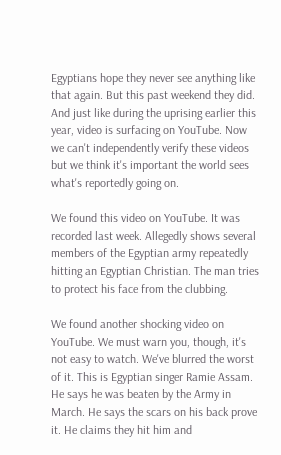Egyptians hope they never see anything like that again. But this past weekend they did. And just like during the uprising earlier this year, video is surfacing on YouTube. Now we can't independently verify these videos but we think it's important the world sees what's reportedly going on.

We found this video on YouTube. It was recorded last week. Allegedly shows several members of the Egyptian army repeatedly hitting an Egyptian Christian. The man tries to protect his face from the clubbing.

We found another shocking video on YouTube. We must warn you, though, it's not easy to watch. We've blurred the worst of it. This is Egyptian singer Ramie Assam. He says he was beaten by the Army in March. He says the scars on his back prove it. He claims they hit him and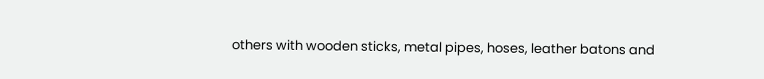others with wooden sticks, metal pipes, hoses, leather batons and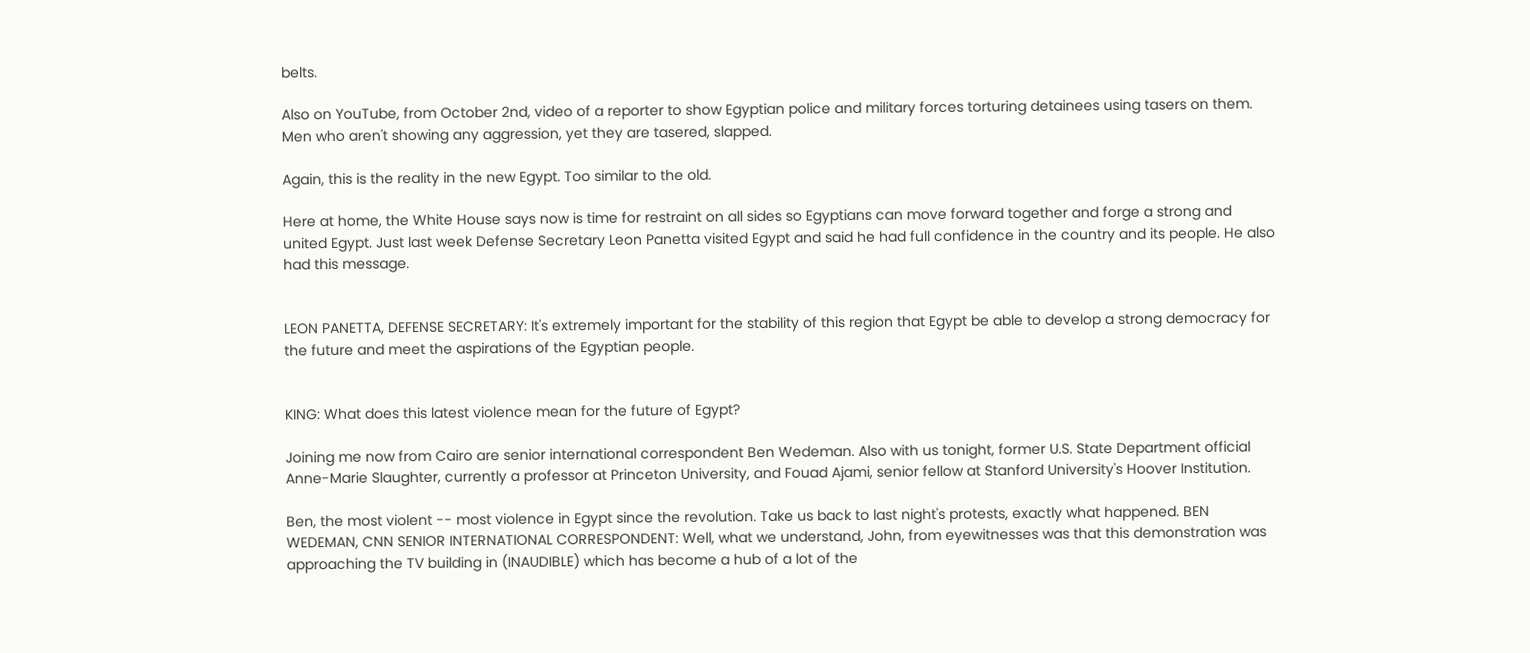belts.

Also on YouTube, from October 2nd, video of a reporter to show Egyptian police and military forces torturing detainees using tasers on them. Men who aren't showing any aggression, yet they are tasered, slapped.

Again, this is the reality in the new Egypt. Too similar to the old.

Here at home, the White House says now is time for restraint on all sides so Egyptians can move forward together and forge a strong and united Egypt. Just last week Defense Secretary Leon Panetta visited Egypt and said he had full confidence in the country and its people. He also had this message.


LEON PANETTA, DEFENSE SECRETARY: It's extremely important for the stability of this region that Egypt be able to develop a strong democracy for the future and meet the aspirations of the Egyptian people.


KING: What does this latest violence mean for the future of Egypt?

Joining me now from Cairo are senior international correspondent Ben Wedeman. Also with us tonight, former U.S. State Department official Anne-Marie Slaughter, currently a professor at Princeton University, and Fouad Ajami, senior fellow at Stanford University's Hoover Institution.

Ben, the most violent -- most violence in Egypt since the revolution. Take us back to last night's protests, exactly what happened. BEN WEDEMAN, CNN SENIOR INTERNATIONAL CORRESPONDENT: Well, what we understand, John, from eyewitnesses was that this demonstration was approaching the TV building in (INAUDIBLE) which has become a hub of a lot of the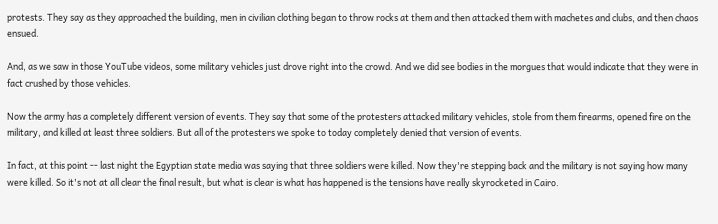protests. They say as they approached the building, men in civilian clothing began to throw rocks at them and then attacked them with machetes and clubs, and then chaos ensued.

And, as we saw in those YouTube videos, some military vehicles just drove right into the crowd. And we did see bodies in the morgues that would indicate that they were in fact crushed by those vehicles.

Now the army has a completely different version of events. They say that some of the protesters attacked military vehicles, stole from them firearms, opened fire on the military, and killed at least three soldiers. But all of the protesters we spoke to today completely denied that version of events.

In fact, at this point -- last night the Egyptian state media was saying that three soldiers were killed. Now they're stepping back and the military is not saying how many were killed. So it's not at all clear the final result, but what is clear is what has happened is the tensions have really skyrocketed in Cairo.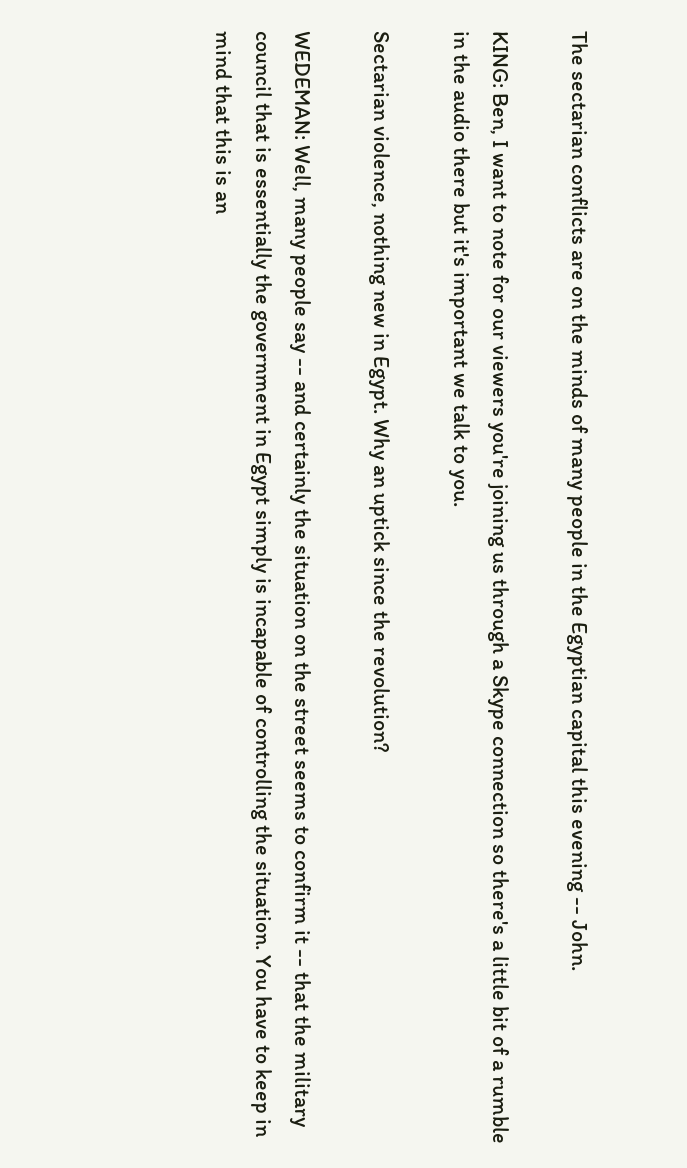The sectarian conflicts are on the minds of many people in the Egyptian capital this evening -- John.

KING: Ben, I want to note for our viewers you're joining us through a Skype connection so there's a little bit of a rumble in the audio there but it's important we talk to you.

Sectarian violence, nothing new in Egypt. Why an uptick since the revolution?

WEDEMAN: Well, many people say -- and certainly the situation on the street seems to confirm it -- that the military council that is essentially the government in Egypt simply is incapable of controlling the situation. You have to keep in mind that this is an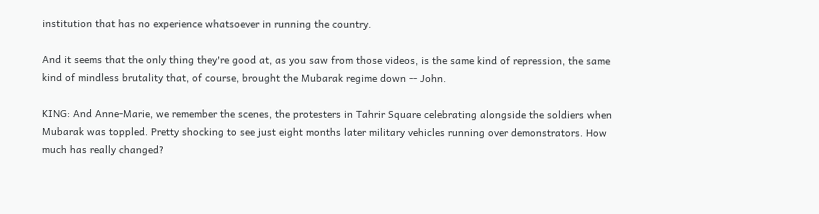institution that has no experience whatsoever in running the country.

And it seems that the only thing they're good at, as you saw from those videos, is the same kind of repression, the same kind of mindless brutality that, of course, brought the Mubarak regime down -- John.

KING: And Anne-Marie, we remember the scenes, the protesters in Tahrir Square celebrating alongside the soldiers when Mubarak was toppled. Pretty shocking to see just eight months later military vehicles running over demonstrators. How much has really changed?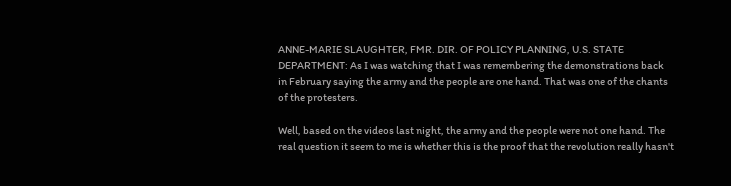ANNE-MARIE SLAUGHTER, FMR. DIR. OF POLICY PLANNING, U.S. STATE DEPARTMENT: As I was watching that I was remembering the demonstrations back in February saying the army and the people are one hand. That was one of the chants of the protesters.

Well, based on the videos last night, the army and the people were not one hand. The real question it seem to me is whether this is the proof that the revolution really hasn't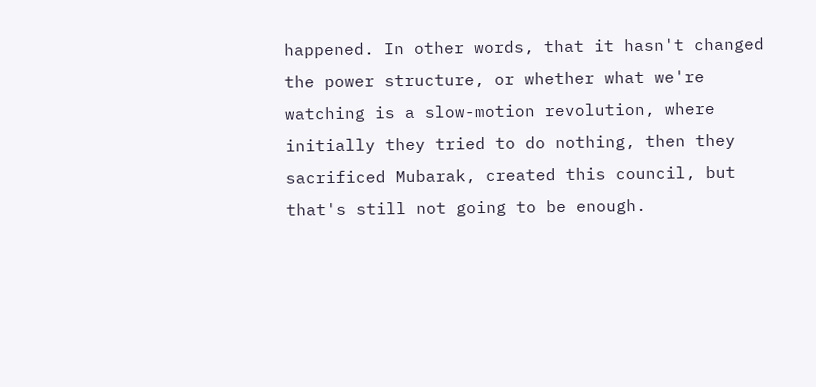happened. In other words, that it hasn't changed the power structure, or whether what we're watching is a slow-motion revolution, where initially they tried to do nothing, then they sacrificed Mubarak, created this council, but that's still not going to be enough.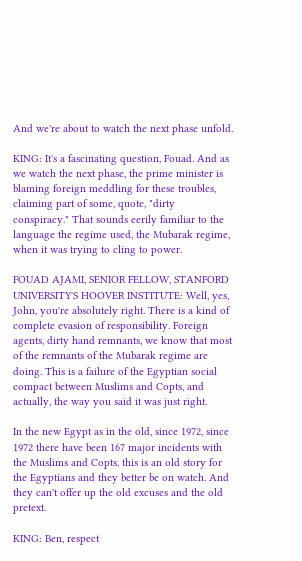And we're about to watch the next phase unfold.

KING: It's a fascinating question, Fouad. And as we watch the next phase, the prime minister is blaming foreign meddling for these troubles, claiming part of some, quote, "dirty conspiracy." That sounds eerily familiar to the language the regime used, the Mubarak regime, when it was trying to cling to power.

FOUAD AJAMI, SENIOR FELLOW, STANFORD UNIVERSITY'S HOOVER INSTITUTE: Well, yes, John, you're absolutely right. There is a kind of complete evasion of responsibility. Foreign agents, dirty hand remnants, we know that most of the remnants of the Mubarak regime are doing. This is a failure of the Egyptian social compact between Muslims and Copts, and actually, the way you said it was just right.

In the new Egypt as in the old, since 1972, since 1972 there have been 167 major incidents with the Muslims and Copts, this is an old story for the Egyptians and they better be on watch. And they can't offer up the old excuses and the old pretext.

KING: Ben, respect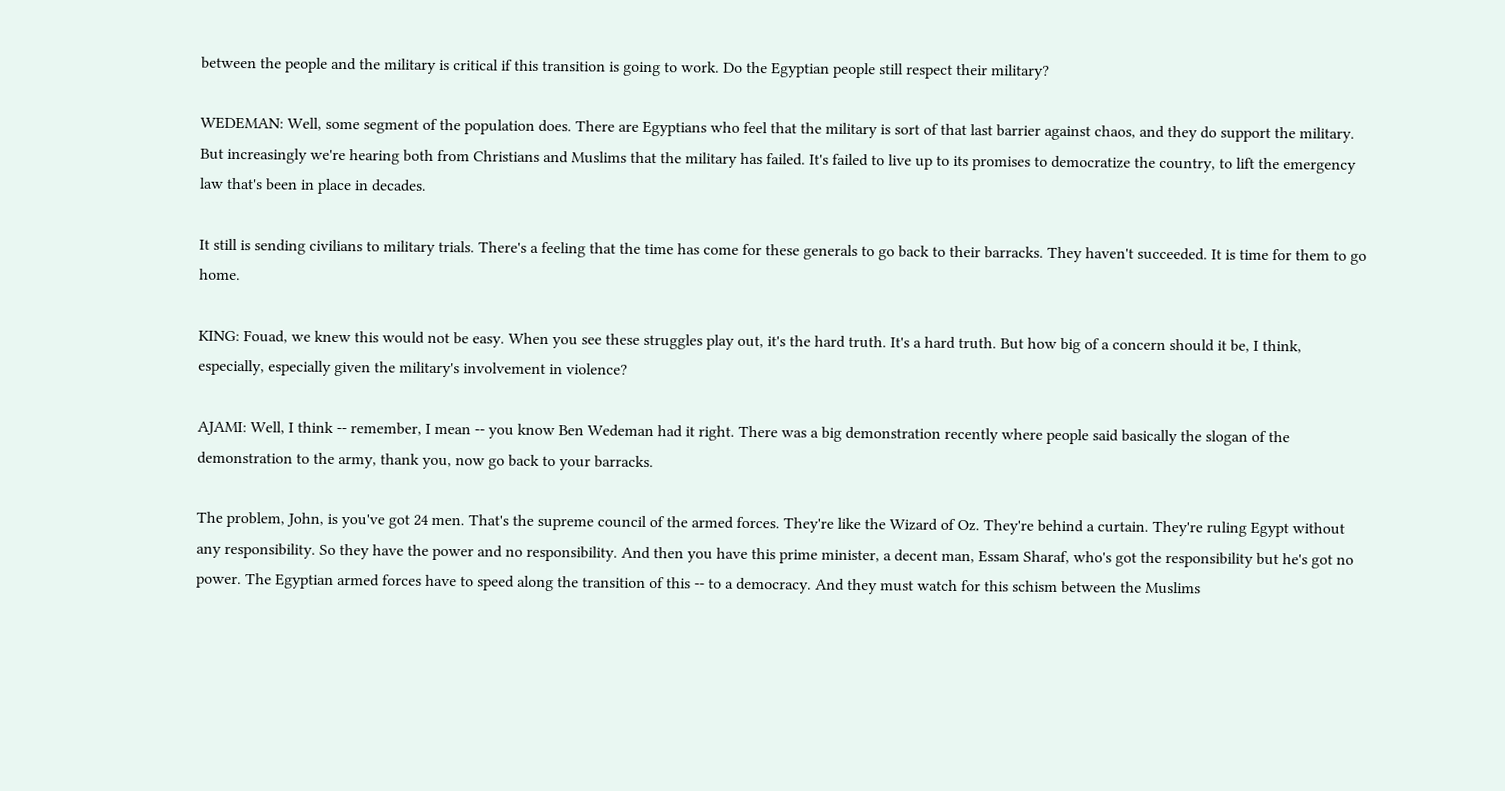between the people and the military is critical if this transition is going to work. Do the Egyptian people still respect their military?

WEDEMAN: Well, some segment of the population does. There are Egyptians who feel that the military is sort of that last barrier against chaos, and they do support the military. But increasingly we're hearing both from Christians and Muslims that the military has failed. It's failed to live up to its promises to democratize the country, to lift the emergency law that's been in place in decades.

It still is sending civilians to military trials. There's a feeling that the time has come for these generals to go back to their barracks. They haven't succeeded. It is time for them to go home.

KING: Fouad, we knew this would not be easy. When you see these struggles play out, it's the hard truth. It's a hard truth. But how big of a concern should it be, I think, especially, especially given the military's involvement in violence?

AJAMI: Well, I think -- remember, I mean -- you know Ben Wedeman had it right. There was a big demonstration recently where people said basically the slogan of the demonstration to the army, thank you, now go back to your barracks.

The problem, John, is you've got 24 men. That's the supreme council of the armed forces. They're like the Wizard of Oz. They're behind a curtain. They're ruling Egypt without any responsibility. So they have the power and no responsibility. And then you have this prime minister, a decent man, Essam Sharaf, who's got the responsibility but he's got no power. The Egyptian armed forces have to speed along the transition of this -- to a democracy. And they must watch for this schism between the Muslims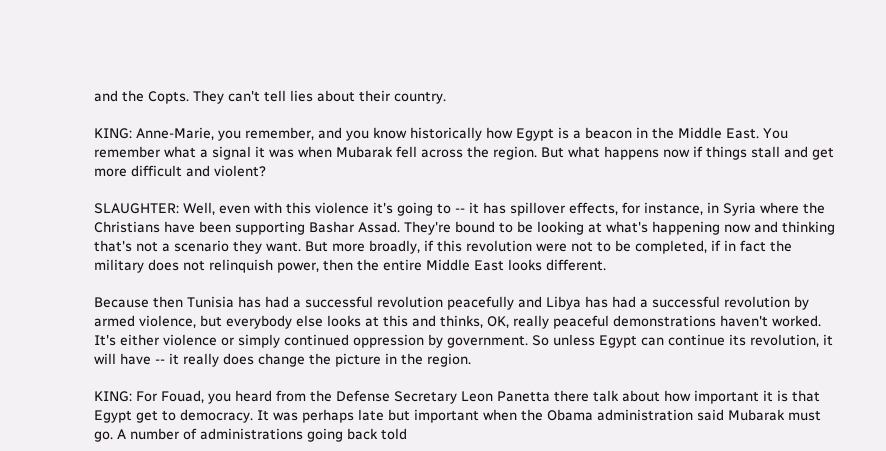and the Copts. They can't tell lies about their country.

KING: Anne-Marie, you remember, and you know historically how Egypt is a beacon in the Middle East. You remember what a signal it was when Mubarak fell across the region. But what happens now if things stall and get more difficult and violent?

SLAUGHTER: Well, even with this violence it's going to -- it has spillover effects, for instance, in Syria where the Christians have been supporting Bashar Assad. They're bound to be looking at what's happening now and thinking that's not a scenario they want. But more broadly, if this revolution were not to be completed, if in fact the military does not relinquish power, then the entire Middle East looks different.

Because then Tunisia has had a successful revolution peacefully and Libya has had a successful revolution by armed violence, but everybody else looks at this and thinks, OK, really peaceful demonstrations haven't worked. It's either violence or simply continued oppression by government. So unless Egypt can continue its revolution, it will have -- it really does change the picture in the region.

KING: For Fouad, you heard from the Defense Secretary Leon Panetta there talk about how important it is that Egypt get to democracy. It was perhaps late but important when the Obama administration said Mubarak must go. A number of administrations going back told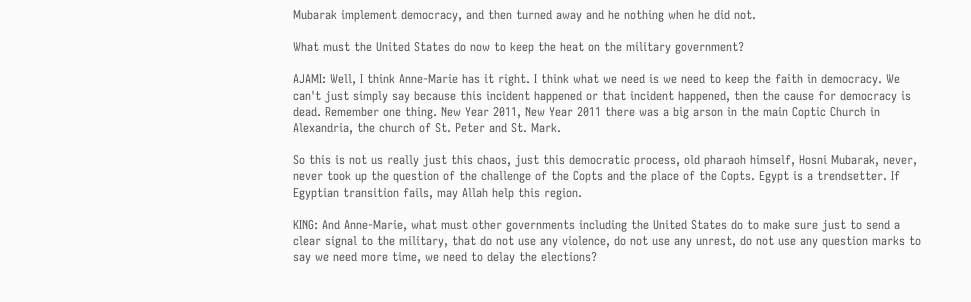Mubarak implement democracy, and then turned away and he nothing when he did not.

What must the United States do now to keep the heat on the military government?

AJAMI: Well, I think Anne-Marie has it right. I think what we need is we need to keep the faith in democracy. We can't just simply say because this incident happened or that incident happened, then the cause for democracy is dead. Remember one thing. New Year 2011, New Year 2011 there was a big arson in the main Coptic Church in Alexandria, the church of St. Peter and St. Mark.

So this is not us really just this chaos, just this democratic process, old pharaoh himself, Hosni Mubarak, never, never took up the question of the challenge of the Copts and the place of the Copts. Egypt is a trendsetter. If Egyptian transition fails, may Allah help this region.

KING: And Anne-Marie, what must other governments including the United States do to make sure just to send a clear signal to the military, that do not use any violence, do not use any unrest, do not use any question marks to say we need more time, we need to delay the elections?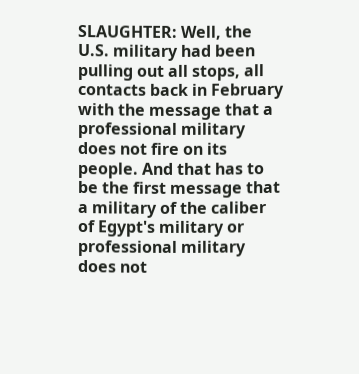SLAUGHTER: Well, the U.S. military had been pulling out all stops, all contacts back in February with the message that a professional military does not fire on its people. And that has to be the first message that a military of the caliber of Egypt's military or professional military does not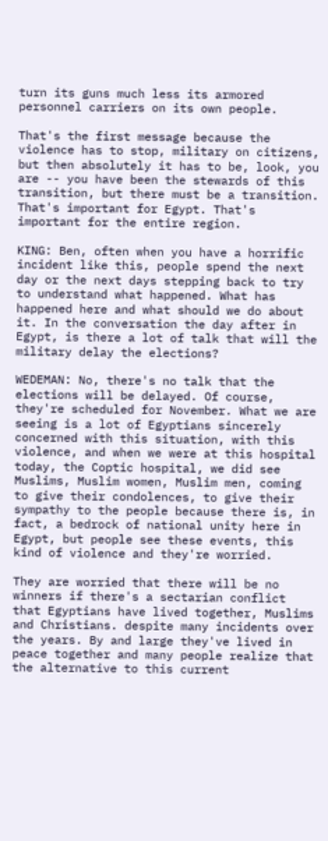turn its guns much less its armored personnel carriers on its own people.

That's the first message because the violence has to stop, military on citizens, but then absolutely it has to be, look, you are -- you have been the stewards of this transition, but there must be a transition. That's important for Egypt. That's important for the entire region.

KING: Ben, often when you have a horrific incident like this, people spend the next day or the next days stepping back to try to understand what happened. What has happened here and what should we do about it. In the conversation the day after in Egypt, is there a lot of talk that will the military delay the elections?

WEDEMAN: No, there's no talk that the elections will be delayed. Of course, they're scheduled for November. What we are seeing is a lot of Egyptians sincerely concerned with this situation, with this violence, and when we were at this hospital today, the Coptic hospital, we did see Muslims, Muslim women, Muslim men, coming to give their condolences, to give their sympathy to the people because there is, in fact, a bedrock of national unity here in Egypt, but people see these events, this kind of violence and they're worried.

They are worried that there will be no winners if there's a sectarian conflict that Egyptians have lived together, Muslims and Christians. despite many incidents over the years. By and large they've lived in peace together and many people realize that the alternative to this current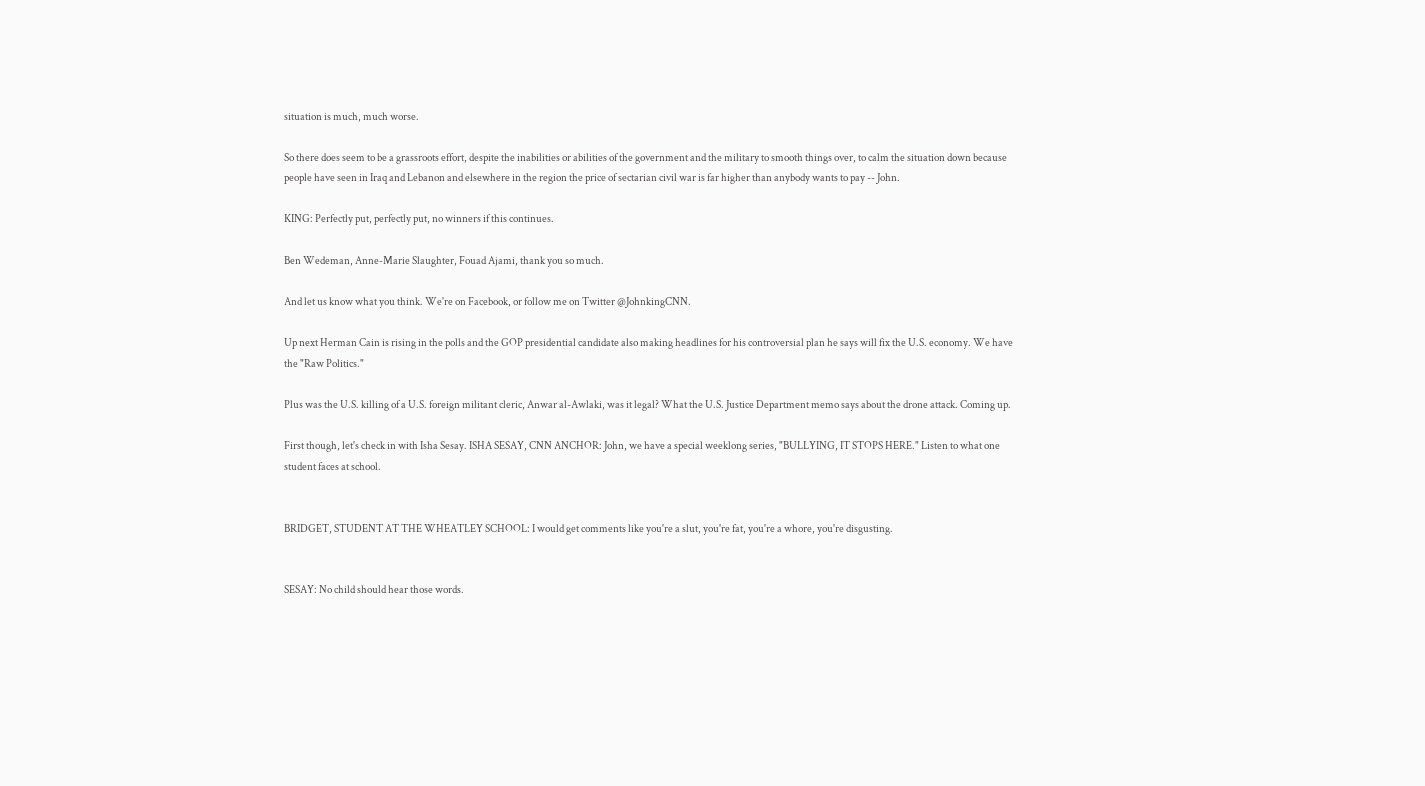situation is much, much worse.

So there does seem to be a grassroots effort, despite the inabilities or abilities of the government and the military to smooth things over, to calm the situation down because people have seen in Iraq and Lebanon and elsewhere in the region the price of sectarian civil war is far higher than anybody wants to pay -- John.

KING: Perfectly put, perfectly put, no winners if this continues.

Ben Wedeman, Anne-Marie Slaughter, Fouad Ajami, thank you so much.

And let us know what you think. We're on Facebook, or follow me on Twitter @JohnkingCNN.

Up next Herman Cain is rising in the polls and the GOP presidential candidate also making headlines for his controversial plan he says will fix the U.S. economy. We have the "Raw Politics."

Plus was the U.S. killing of a U.S. foreign militant cleric, Anwar al-Awlaki, was it legal? What the U.S. Justice Department memo says about the drone attack. Coming up.

First though, let's check in with Isha Sesay. ISHA SESAY, CNN ANCHOR: John, we have a special weeklong series, "BULLYING, IT STOPS HERE." Listen to what one student faces at school.


BRIDGET, STUDENT AT THE WHEATLEY SCHOOL: I would get comments like you're a slut, you're fat, you're a whore, you're disgusting.


SESAY: No child should hear those words.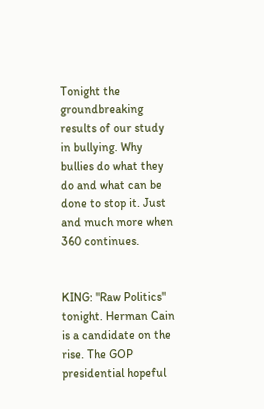Tonight the groundbreaking results of our study in bullying. Why bullies do what they do and what can be done to stop it. Just and much more when 360 continues.


KING: "Raw Politics" tonight. Herman Cain is a candidate on the rise. The GOP presidential hopeful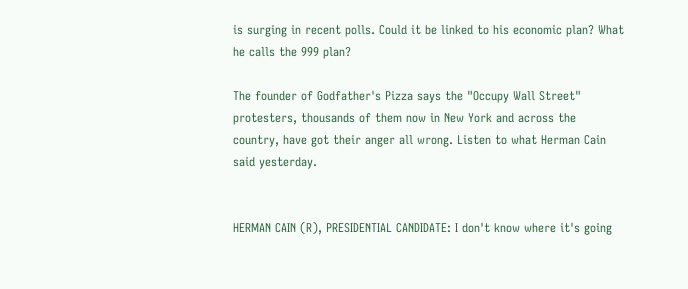is surging in recent polls. Could it be linked to his economic plan? What he calls the 999 plan?

The founder of Godfather's Pizza says the "Occupy Wall Street" protesters, thousands of them now in New York and across the country, have got their anger all wrong. Listen to what Herman Cain said yesterday.


HERMAN CAIN (R), PRESIDENTIAL CANDIDATE: I don't know where it's going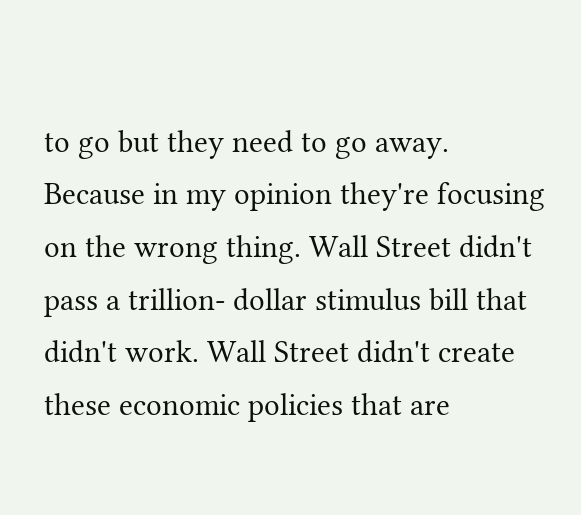to go but they need to go away. Because in my opinion they're focusing on the wrong thing. Wall Street didn't pass a trillion- dollar stimulus bill that didn't work. Wall Street didn't create these economic policies that are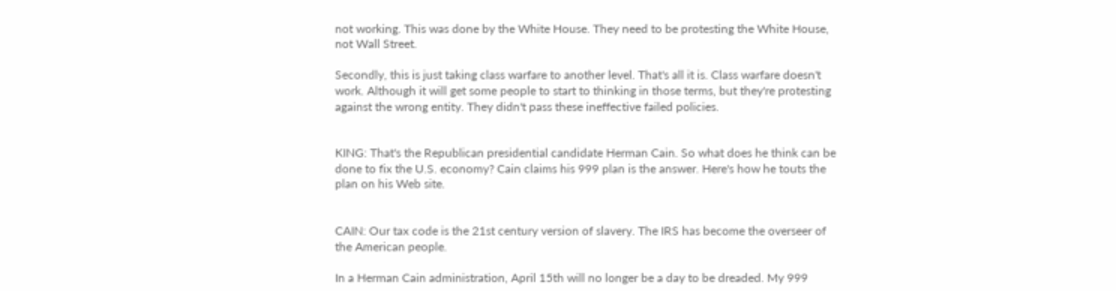not working. This was done by the White House. They need to be protesting the White House, not Wall Street.

Secondly, this is just taking class warfare to another level. That's all it is. Class warfare doesn't work. Although it will get some people to start to thinking in those terms, but they're protesting against the wrong entity. They didn't pass these ineffective failed policies.


KING: That's the Republican presidential candidate Herman Cain. So what does he think can be done to fix the U.S. economy? Cain claims his 999 plan is the answer. Here's how he touts the plan on his Web site.


CAIN: Our tax code is the 21st century version of slavery. The IRS has become the overseer of the American people.

In a Herman Cain administration, April 15th will no longer be a day to be dreaded. My 999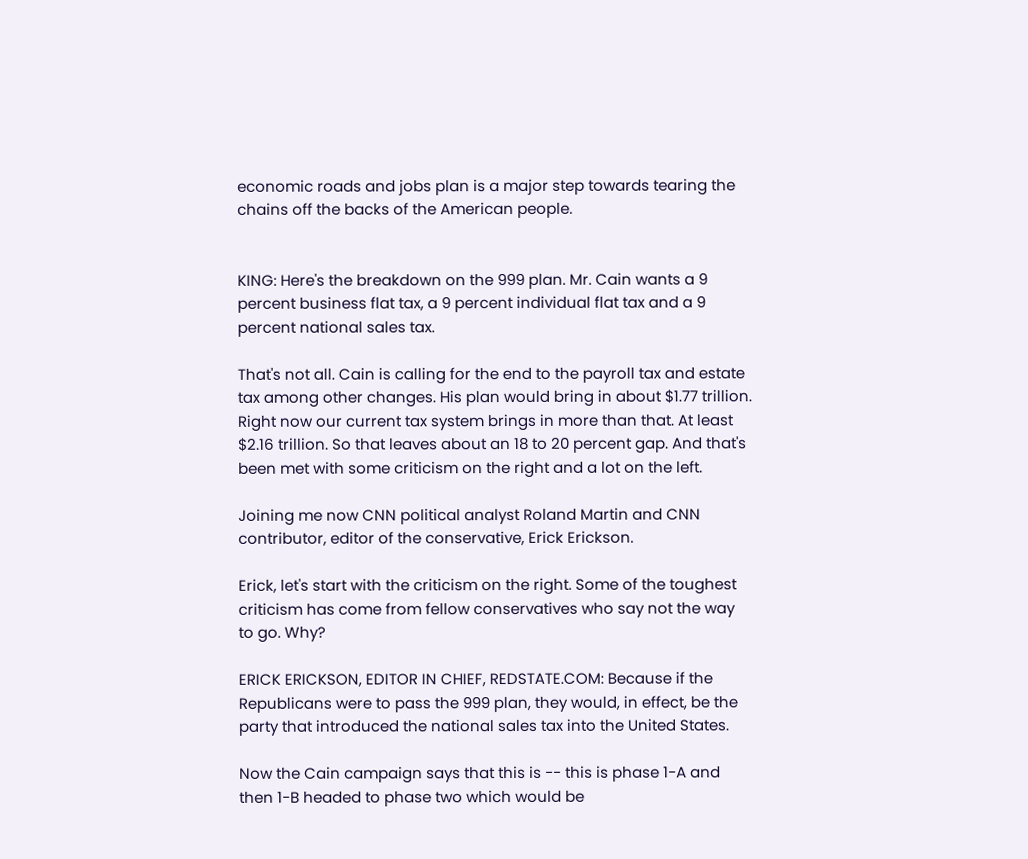economic roads and jobs plan is a major step towards tearing the chains off the backs of the American people.


KING: Here's the breakdown on the 999 plan. Mr. Cain wants a 9 percent business flat tax, a 9 percent individual flat tax and a 9 percent national sales tax.

That's not all. Cain is calling for the end to the payroll tax and estate tax among other changes. His plan would bring in about $1.77 trillion. Right now our current tax system brings in more than that. At least $2.16 trillion. So that leaves about an 18 to 20 percent gap. And that's been met with some criticism on the right and a lot on the left.

Joining me now CNN political analyst Roland Martin and CNN contributor, editor of the conservative, Erick Erickson.

Erick, let's start with the criticism on the right. Some of the toughest criticism has come from fellow conservatives who say not the way to go. Why?

ERICK ERICKSON, EDITOR IN CHIEF, REDSTATE.COM: Because if the Republicans were to pass the 999 plan, they would, in effect, be the party that introduced the national sales tax into the United States.

Now the Cain campaign says that this is -- this is phase 1-A and then 1-B headed to phase two which would be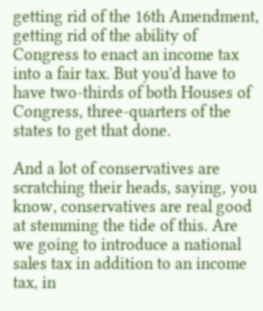getting rid of the 16th Amendment, getting rid of the ability of Congress to enact an income tax into a fair tax. But you'd have to have two-thirds of both Houses of Congress, three-quarters of the states to get that done.

And a lot of conservatives are scratching their heads, saying, you know, conservatives are real good at stemming the tide of this. Are we going to introduce a national sales tax in addition to an income tax, in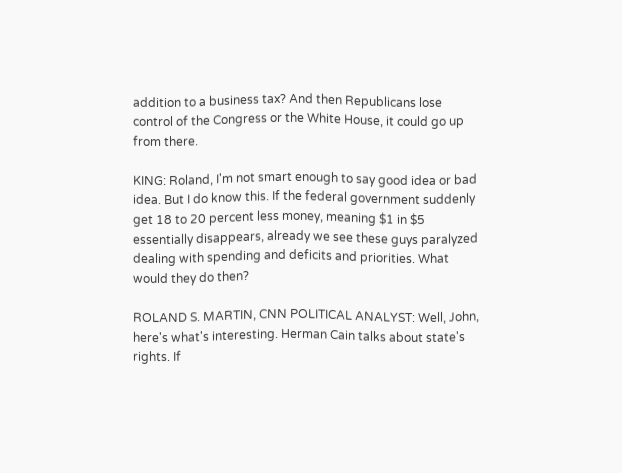addition to a business tax? And then Republicans lose control of the Congress or the White House, it could go up from there.

KING: Roland, I'm not smart enough to say good idea or bad idea. But I do know this. If the federal government suddenly get 18 to 20 percent less money, meaning $1 in $5 essentially disappears, already we see these guys paralyzed dealing with spending and deficits and priorities. What would they do then?

ROLAND S. MARTIN, CNN POLITICAL ANALYST: Well, John, here's what's interesting. Herman Cain talks about state's rights. If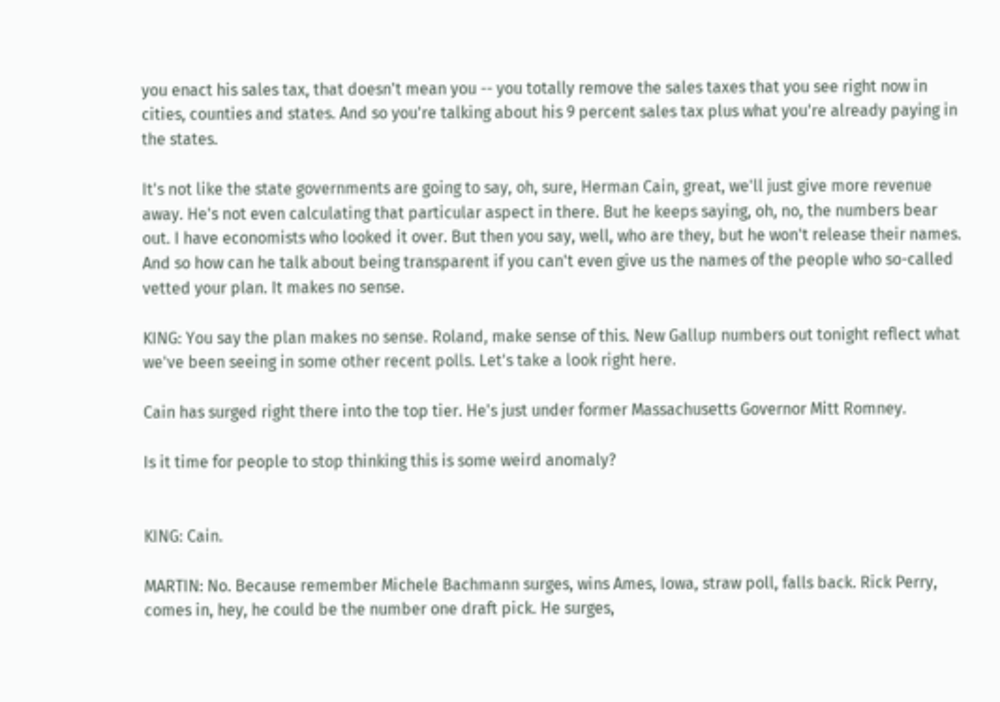you enact his sales tax, that doesn't mean you -- you totally remove the sales taxes that you see right now in cities, counties and states. And so you're talking about his 9 percent sales tax plus what you're already paying in the states.

It's not like the state governments are going to say, oh, sure, Herman Cain, great, we'll just give more revenue away. He's not even calculating that particular aspect in there. But he keeps saying, oh, no, the numbers bear out. I have economists who looked it over. But then you say, well, who are they, but he won't release their names. And so how can he talk about being transparent if you can't even give us the names of the people who so-called vetted your plan. It makes no sense.

KING: You say the plan makes no sense. Roland, make sense of this. New Gallup numbers out tonight reflect what we've been seeing in some other recent polls. Let's take a look right here.

Cain has surged right there into the top tier. He's just under former Massachusetts Governor Mitt Romney.

Is it time for people to stop thinking this is some weird anomaly?


KING: Cain.

MARTIN: No. Because remember Michele Bachmann surges, wins Ames, Iowa, straw poll, falls back. Rick Perry, comes in, hey, he could be the number one draft pick. He surges,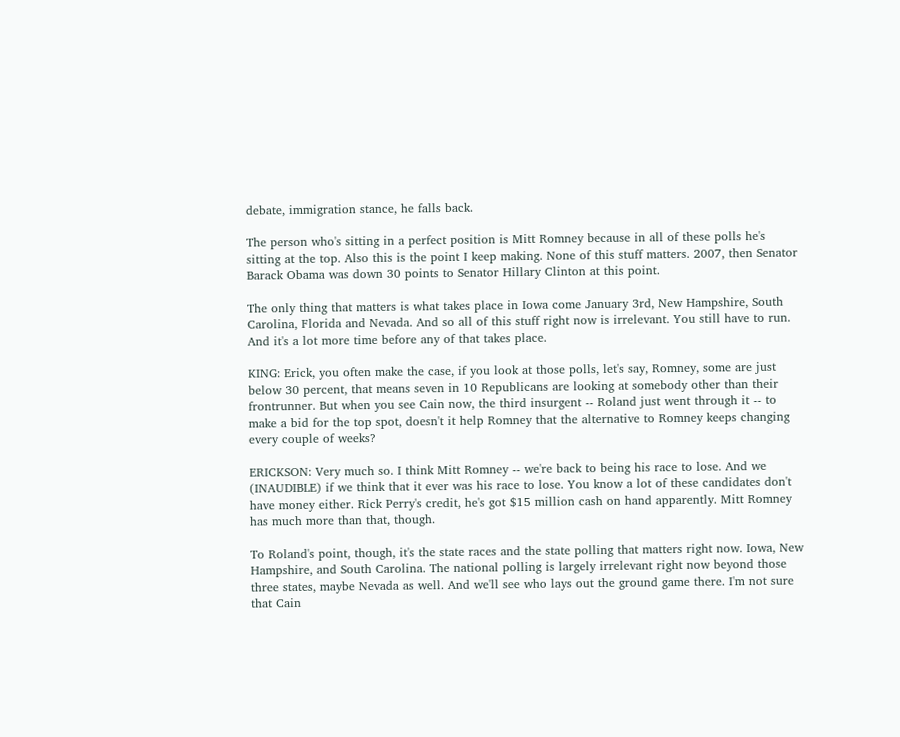debate, immigration stance, he falls back.

The person who's sitting in a perfect position is Mitt Romney because in all of these polls he's sitting at the top. Also this is the point I keep making. None of this stuff matters. 2007, then Senator Barack Obama was down 30 points to Senator Hillary Clinton at this point.

The only thing that matters is what takes place in Iowa come January 3rd, New Hampshire, South Carolina, Florida and Nevada. And so all of this stuff right now is irrelevant. You still have to run. And it's a lot more time before any of that takes place.

KING: Erick, you often make the case, if you look at those polls, let's say, Romney, some are just below 30 percent, that means seven in 10 Republicans are looking at somebody other than their frontrunner. But when you see Cain now, the third insurgent -- Roland just went through it -- to make a bid for the top spot, doesn't it help Romney that the alternative to Romney keeps changing every couple of weeks?

ERICKSON: Very much so. I think Mitt Romney -- we're back to being his race to lose. And we (INAUDIBLE) if we think that it ever was his race to lose. You know a lot of these candidates don't have money either. Rick Perry's credit, he's got $15 million cash on hand apparently. Mitt Romney has much more than that, though.

To Roland's point, though, it's the state races and the state polling that matters right now. Iowa, New Hampshire, and South Carolina. The national polling is largely irrelevant right now beyond those three states, maybe Nevada as well. And we'll see who lays out the ground game there. I'm not sure that Cain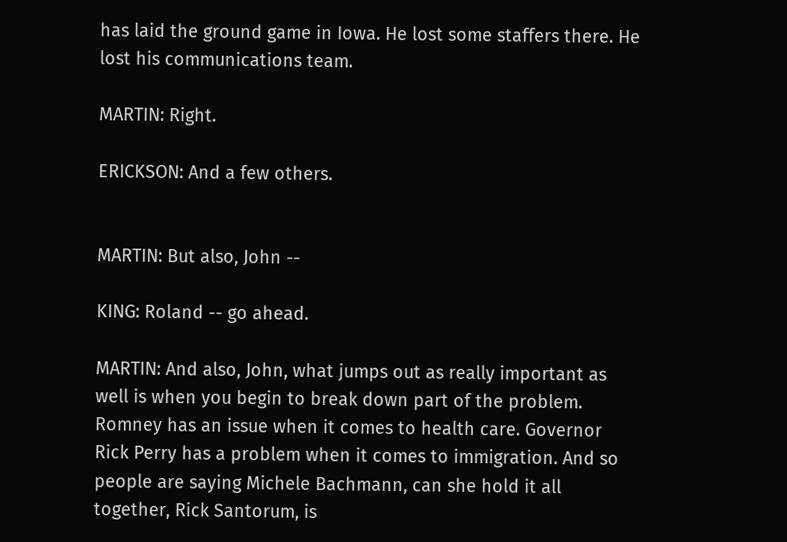has laid the ground game in Iowa. He lost some staffers there. He lost his communications team.

MARTIN: Right.

ERICKSON: And a few others.


MARTIN: But also, John --

KING: Roland -- go ahead.

MARTIN: And also, John, what jumps out as really important as well is when you begin to break down part of the problem. Romney has an issue when it comes to health care. Governor Rick Perry has a problem when it comes to immigration. And so people are saying Michele Bachmann, can she hold it all together, Rick Santorum, is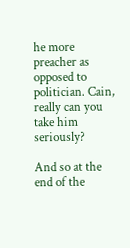he more preacher as opposed to politician. Cain, really can you take him seriously?

And so at the end of the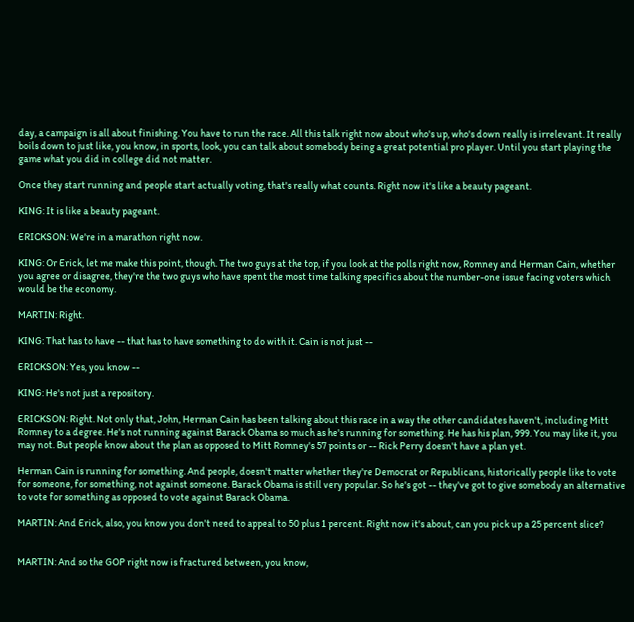day, a campaign is all about finishing. You have to run the race. All this talk right now about who's up, who's down really is irrelevant. It really boils down to just like, you know, in sports, look, you can talk about somebody being a great potential pro player. Until you start playing the game what you did in college did not matter.

Once they start running and people start actually voting, that's really what counts. Right now it's like a beauty pageant.

KING: It is like a beauty pageant.

ERICKSON: We're in a marathon right now.

KING: Or Erick, let me make this point, though. The two guys at the top, if you look at the polls right now, Romney and Herman Cain, whether you agree or disagree, they're the two guys who have spent the most time talking specifics about the number-one issue facing voters which would be the economy.

MARTIN: Right.

KING: That has to have -- that has to have something to do with it. Cain is not just --

ERICKSON: Yes, you know --

KING: He's not just a repository.

ERICKSON: Right. Not only that, John, Herman Cain has been talking about this race in a way the other candidates haven't, including Mitt Romney to a degree. He's not running against Barack Obama so much as he's running for something. He has his plan, 999. You may like it, you may not. But people know about the plan as opposed to Mitt Romney's 57 points or -- Rick Perry doesn't have a plan yet.

Herman Cain is running for something. And people, doesn't matter whether they're Democrat or Republicans, historically people like to vote for someone, for something, not against someone. Barack Obama is still very popular. So he's got -- they've got to give somebody an alternative to vote for something as opposed to vote against Barack Obama.

MARTIN: And Erick, also, you know you don't need to appeal to 50 plus 1 percent. Right now it's about, can you pick up a 25 percent slice?


MARTIN: And so the GOP right now is fractured between, you know,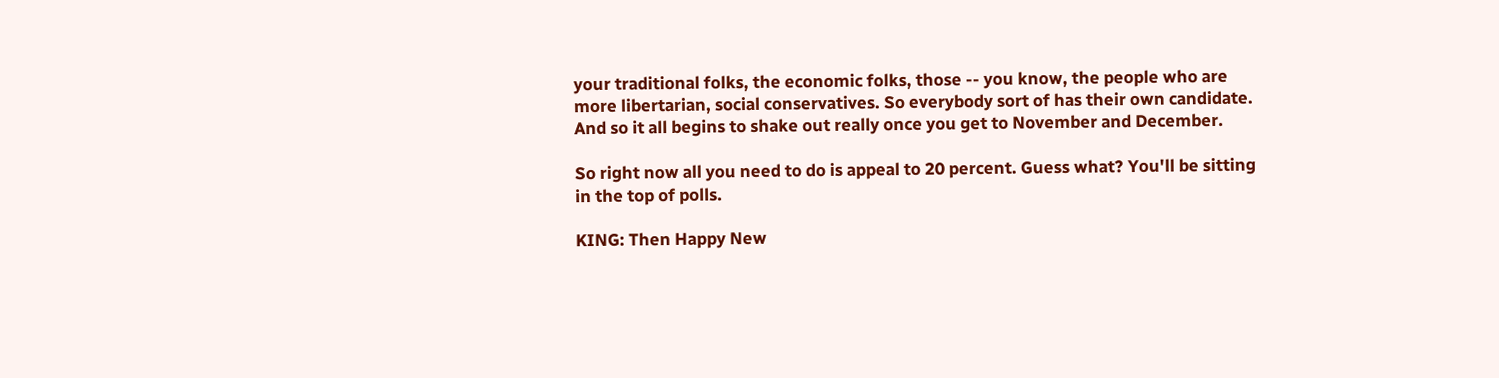your traditional folks, the economic folks, those -- you know, the people who are more libertarian, social conservatives. So everybody sort of has their own candidate. And so it all begins to shake out really once you get to November and December.

So right now all you need to do is appeal to 20 percent. Guess what? You'll be sitting in the top of polls.

KING: Then Happy New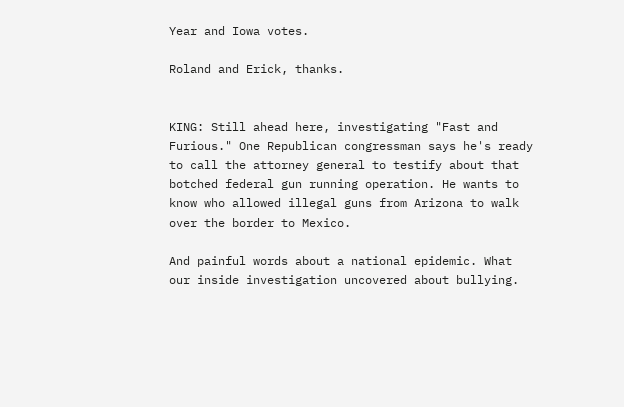Year and Iowa votes.

Roland and Erick, thanks.


KING: Still ahead here, investigating "Fast and Furious." One Republican congressman says he's ready to call the attorney general to testify about that botched federal gun running operation. He wants to know who allowed illegal guns from Arizona to walk over the border to Mexico.

And painful words about a national epidemic. What our inside investigation uncovered about bullying.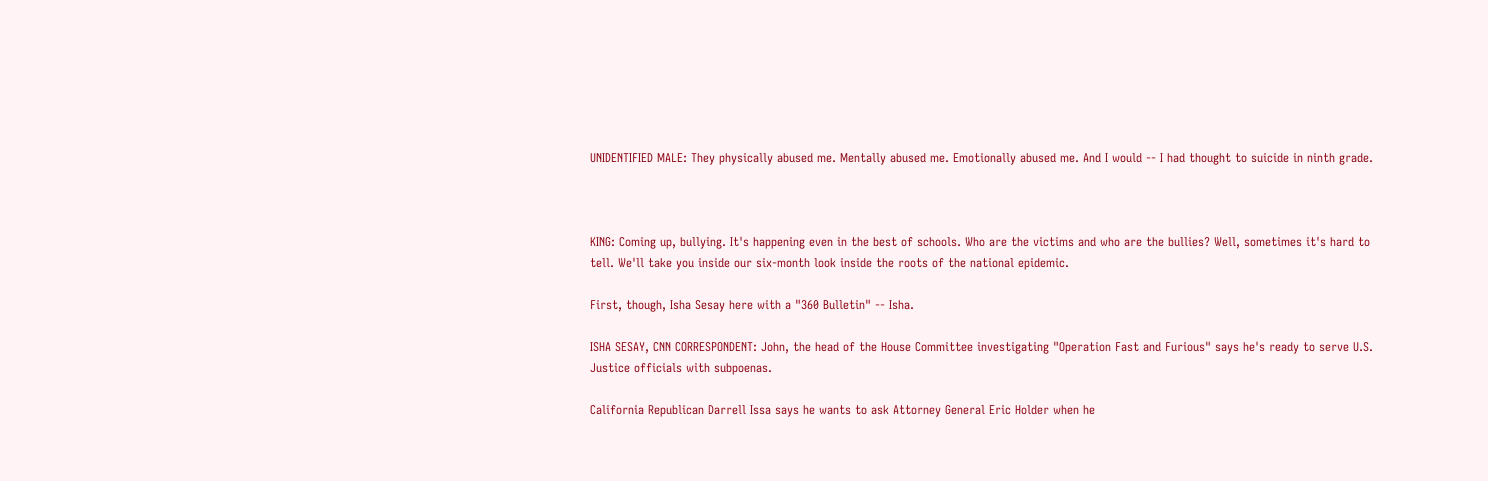UNIDENTIFIED MALE: They physically abused me. Mentally abused me. Emotionally abused me. And I would -- I had thought to suicide in ninth grade.



KING: Coming up, bullying. It's happening even in the best of schools. Who are the victims and who are the bullies? Well, sometimes it's hard to tell. We'll take you inside our six-month look inside the roots of the national epidemic.

First, though, Isha Sesay here with a "360 Bulletin" -- Isha.

ISHA SESAY, CNN CORRESPONDENT: John, the head of the House Committee investigating "Operation Fast and Furious" says he's ready to serve U.S. Justice officials with subpoenas.

California Republican Darrell Issa says he wants to ask Attorney General Eric Holder when he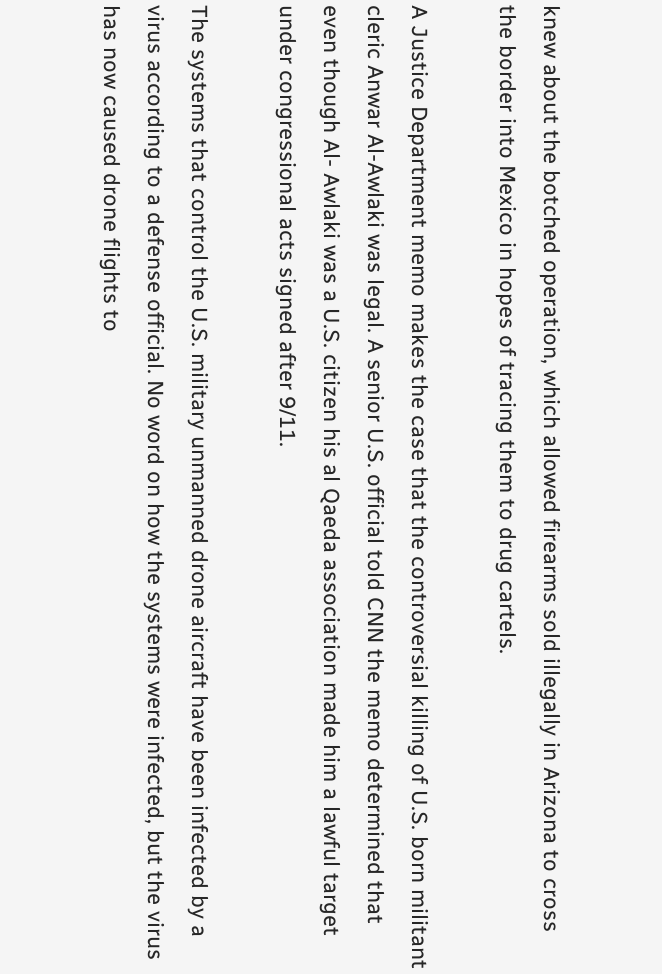knew about the botched operation, which allowed firearms sold illegally in Arizona to cross the border into Mexico in hopes of tracing them to drug cartels.

A Justice Department memo makes the case that the controversial killing of U.S. born militant cleric Anwar Al-Awlaki was legal. A senior U.S. official told CNN the memo determined that even though Al- Awlaki was a U.S. citizen his al Qaeda association made him a lawful target under congressional acts signed after 9/11.

The systems that control the U.S. military unmanned drone aircraft have been infected by a virus according to a defense official. No word on how the systems were infected, but the virus has now caused drone flights to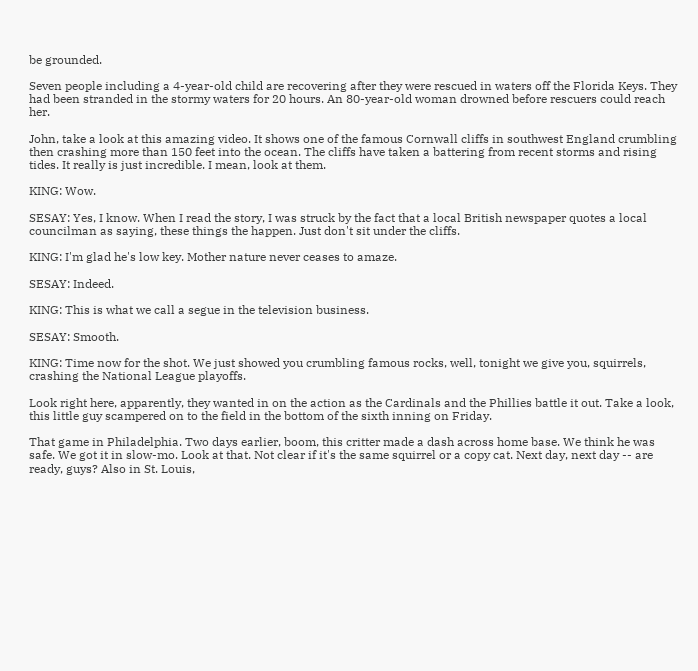be grounded.

Seven people including a 4-year-old child are recovering after they were rescued in waters off the Florida Keys. They had been stranded in the stormy waters for 20 hours. An 80-year-old woman drowned before rescuers could reach her.

John, take a look at this amazing video. It shows one of the famous Cornwall cliffs in southwest England crumbling then crashing more than 150 feet into the ocean. The cliffs have taken a battering from recent storms and rising tides. It really is just incredible. I mean, look at them.

KING: Wow.

SESAY: Yes, I know. When I read the story, I was struck by the fact that a local British newspaper quotes a local councilman as saying, these things the happen. Just don't sit under the cliffs.

KING: I'm glad he's low key. Mother nature never ceases to amaze.

SESAY: Indeed.

KING: This is what we call a segue in the television business.

SESAY: Smooth.

KING: Time now for the shot. We just showed you crumbling famous rocks, well, tonight we give you, squirrels, crashing the National League playoffs.

Look right here, apparently, they wanted in on the action as the Cardinals and the Phillies battle it out. Take a look, this little guy scampered on to the field in the bottom of the sixth inning on Friday.

That game in Philadelphia. Two days earlier, boom, this critter made a dash across home base. We think he was safe. We got it in slow-mo. Look at that. Not clear if it's the same squirrel or a copy cat. Next day, next day -- are ready, guys? Also in St. Louis,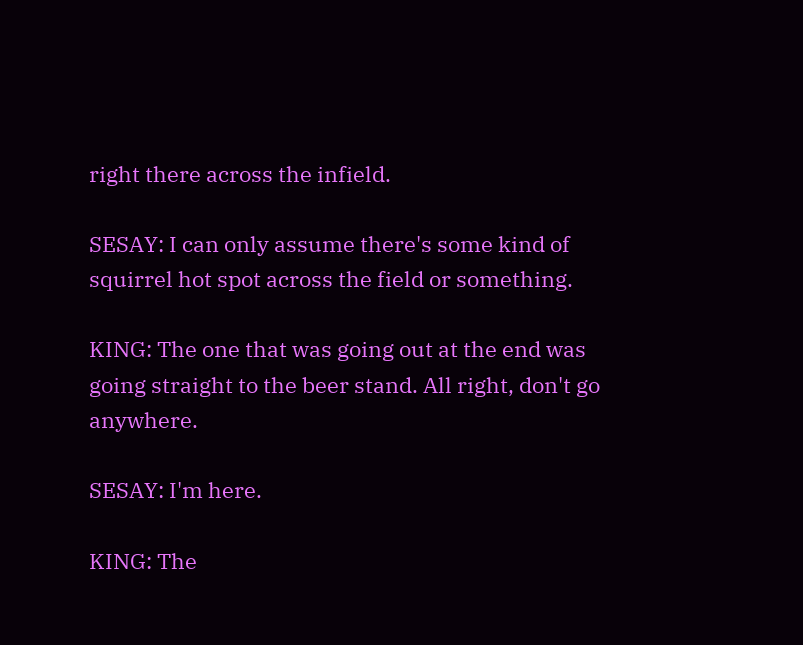right there across the infield.

SESAY: I can only assume there's some kind of squirrel hot spot across the field or something.

KING: The one that was going out at the end was going straight to the beer stand. All right, don't go anywhere.

SESAY: I'm here.

KING: The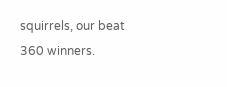squirrels, our beat 360 winners.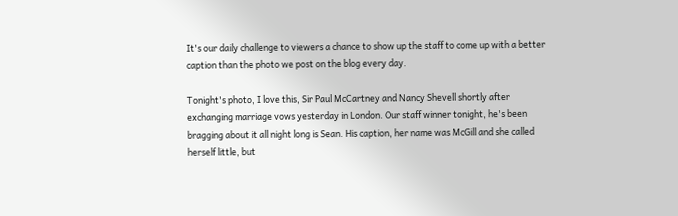It's our daily challenge to viewers a chance to show up the staff to come up with a better caption than the photo we post on the blog every day.

Tonight's photo, I love this, Sir Paul McCartney and Nancy Shevell shortly after exchanging marriage vows yesterday in London. Our staff winner tonight, he's been bragging about it all night long is Sean. His caption, her name was McGill and she called herself little, but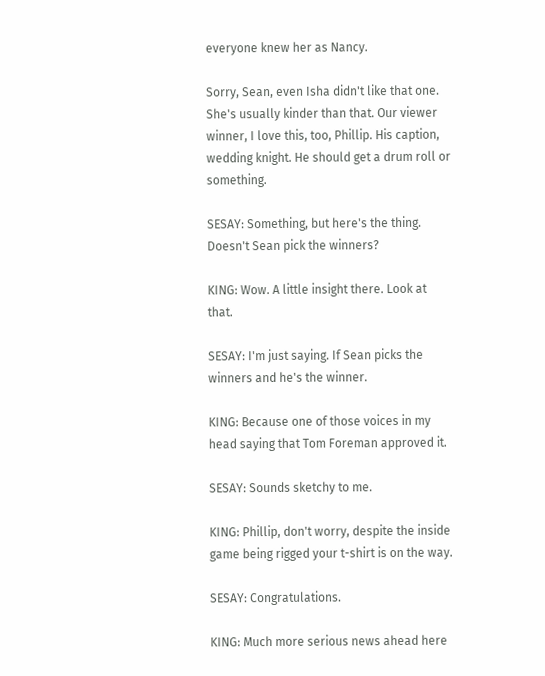everyone knew her as Nancy.

Sorry, Sean, even Isha didn't like that one. She's usually kinder than that. Our viewer winner, I love this, too, Phillip. His caption, wedding knight. He should get a drum roll or something.

SESAY: Something, but here's the thing. Doesn't Sean pick the winners?

KING: Wow. A little insight there. Look at that.

SESAY: I'm just saying. If Sean picks the winners and he's the winner.

KING: Because one of those voices in my head saying that Tom Foreman approved it.

SESAY: Sounds sketchy to me.

KING: Phillip, don't worry, despite the inside game being rigged your t-shirt is on the way.

SESAY: Congratulations.

KING: Much more serious news ahead here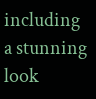including a stunning look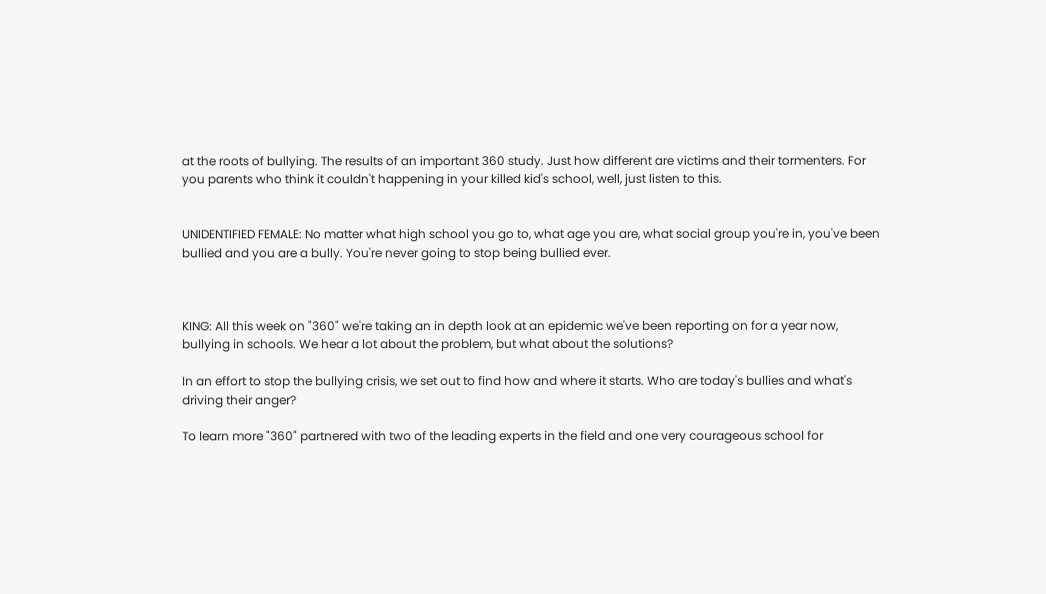at the roots of bullying. The results of an important 360 study. Just how different are victims and their tormenters. For you parents who think it couldn't happening in your killed kid's school, well, just listen to this.


UNIDENTIFIED FEMALE: No matter what high school you go to, what age you are, what social group you're in, you've been bullied and you are a bully. You're never going to stop being bullied ever.



KING: All this week on "360" we're taking an in depth look at an epidemic we've been reporting on for a year now, bullying in schools. We hear a lot about the problem, but what about the solutions?

In an effort to stop the bullying crisis, we set out to find how and where it starts. Who are today's bullies and what's driving their anger?

To learn more "360" partnered with two of the leading experts in the field and one very courageous school for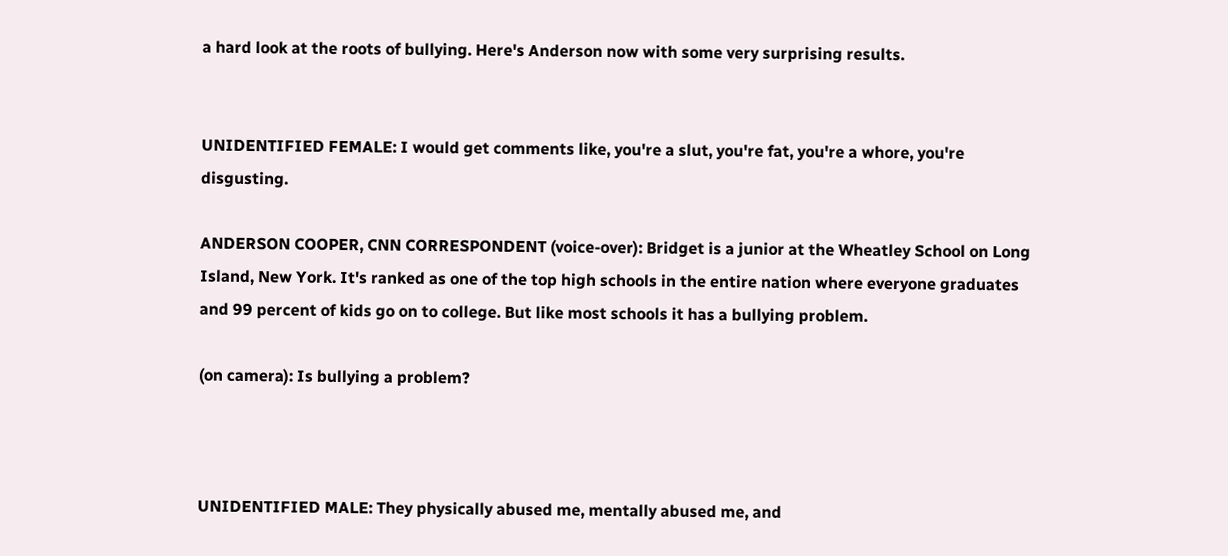a hard look at the roots of bullying. Here's Anderson now with some very surprising results.


UNIDENTIFIED FEMALE: I would get comments like, you're a slut, you're fat, you're a whore, you're disgusting.

ANDERSON COOPER, CNN CORRESPONDENT (voice-over): Bridget is a junior at the Wheatley School on Long Island, New York. It's ranked as one of the top high schools in the entire nation where everyone graduates and 99 percent of kids go on to college. But like most schools it has a bullying problem.

(on camera): Is bullying a problem?



UNIDENTIFIED MALE: They physically abused me, mentally abused me, and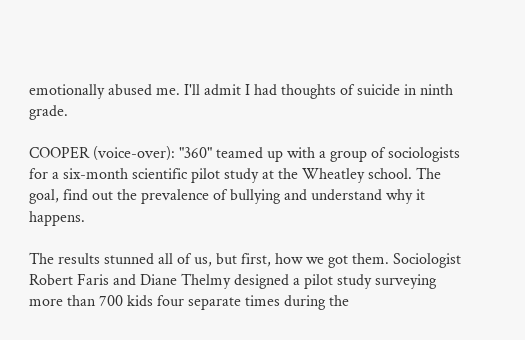emotionally abused me. I'll admit I had thoughts of suicide in ninth grade.

COOPER (voice-over): "360" teamed up with a group of sociologists for a six-month scientific pilot study at the Wheatley school. The goal, find out the prevalence of bullying and understand why it happens.

The results stunned all of us, but first, how we got them. Sociologist Robert Faris and Diane Thelmy designed a pilot study surveying more than 700 kids four separate times during the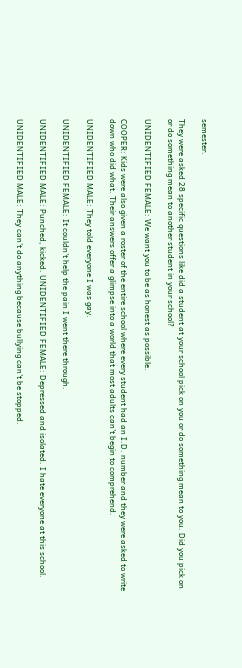semester.

They were asked 28 specific questions like did a student at your school pick on you or do something mean to you. Did you pick on or do something mean to another student in your school?

UNIDENTIFIED FEMALE: We want you to be as honest as possible.

COOPER: Kids were also given a roster of the entire school where every student had an I.D. number and they were asked to write down who did what. Their answers offer a glimpse into a world that most adults can't begin to comprehend.

UNIDENTIFIED MALE: They told everyone I was gay.

UNIDENTIFIED FEMALE: It couldn't help the pain I went there through.

UNIDENTIFIED MALE: Punched, kicked. UNIDENTIFIED FEMALE: Depressed and isolated. I hate everyone at this school.

UNIDENTIFIED MALE: They can't do anything because bullying can't be stopped.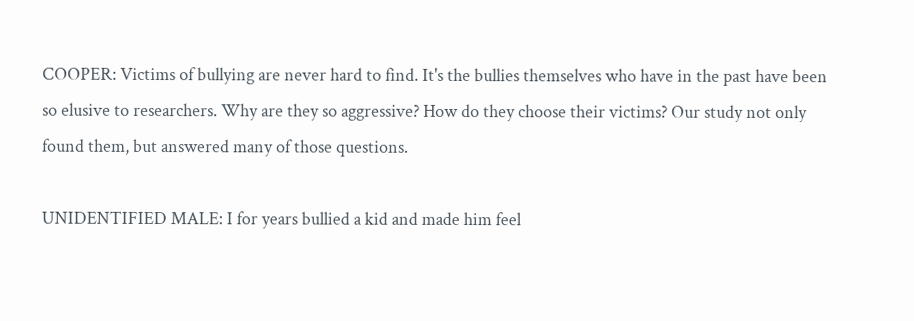COOPER: Victims of bullying are never hard to find. It's the bullies themselves who have in the past have been so elusive to researchers. Why are they so aggressive? How do they choose their victims? Our study not only found them, but answered many of those questions.

UNIDENTIFIED MALE: I for years bullied a kid and made him feel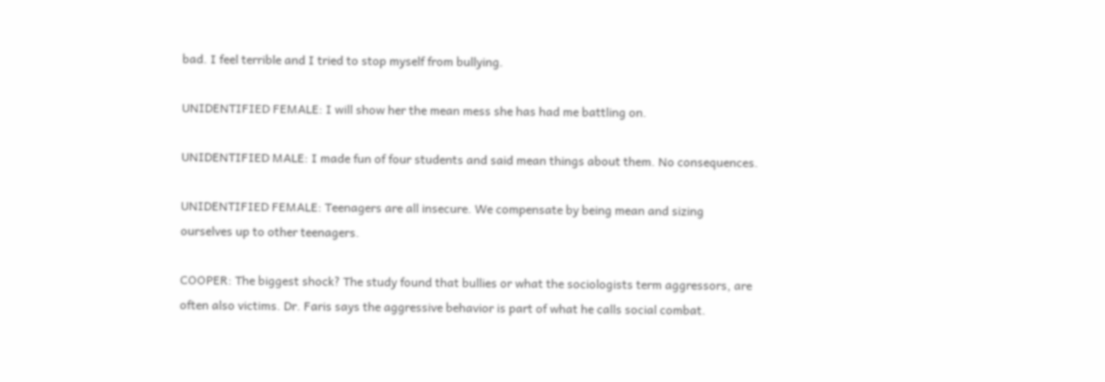bad. I feel terrible and I tried to stop myself from bullying.

UNIDENTIFIED FEMALE: I will show her the mean mess she has had me battling on.

UNIDENTIFIED MALE: I made fun of four students and said mean things about them. No consequences.

UNIDENTIFIED FEMALE: Teenagers are all insecure. We compensate by being mean and sizing ourselves up to other teenagers.

COOPER: The biggest shock? The study found that bullies or what the sociologists term aggressors, are often also victims. Dr. Faris says the aggressive behavior is part of what he calls social combat.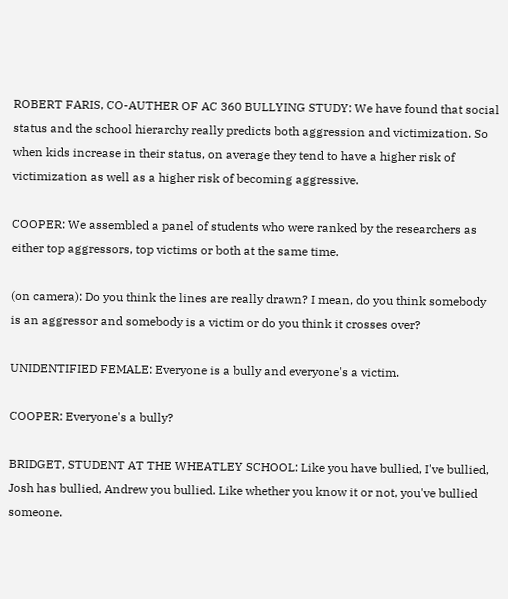ROBERT FARIS, CO-AUTHER OF AC 360 BULLYING STUDY: We have found that social status and the school hierarchy really predicts both aggression and victimization. So when kids increase in their status, on average they tend to have a higher risk of victimization as well as a higher risk of becoming aggressive.

COOPER: We assembled a panel of students who were ranked by the researchers as either top aggressors, top victims or both at the same time.

(on camera): Do you think the lines are really drawn? I mean, do you think somebody is an aggressor and somebody is a victim or do you think it crosses over?

UNIDENTIFIED FEMALE: Everyone is a bully and everyone's a victim.

COOPER: Everyone's a bully?

BRIDGET, STUDENT AT THE WHEATLEY SCHOOL: Like you have bullied, I've bullied, Josh has bullied, Andrew you bullied. Like whether you know it or not, you've bullied someone.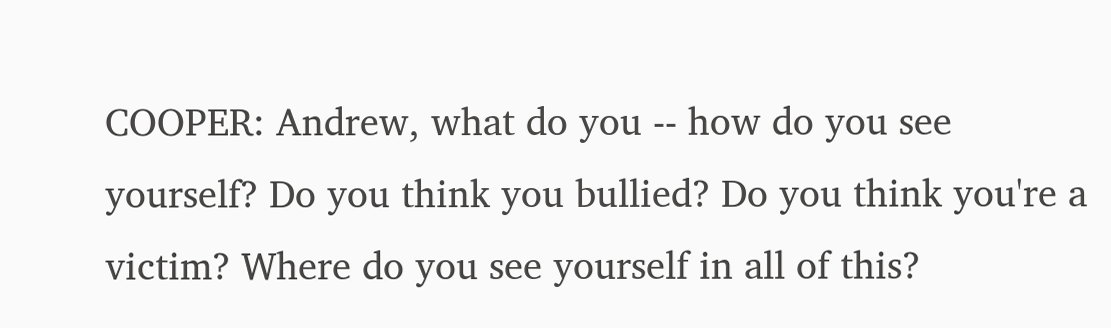COOPER: Andrew, what do you -- how do you see yourself? Do you think you bullied? Do you think you're a victim? Where do you see yourself in all of this?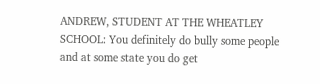ANDREW, STUDENT AT THE WHEATLEY SCHOOL: You definitely do bully some people and at some state you do get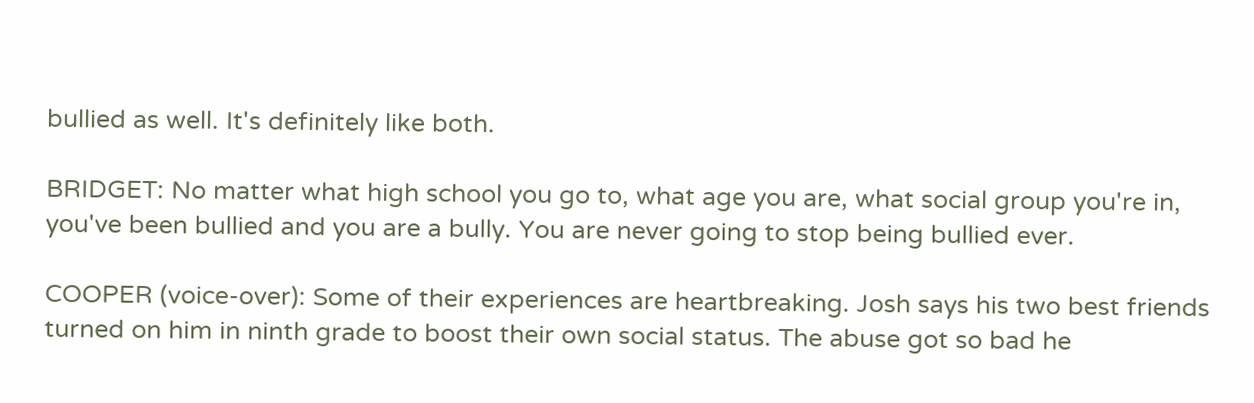bullied as well. It's definitely like both.

BRIDGET: No matter what high school you go to, what age you are, what social group you're in, you've been bullied and you are a bully. You are never going to stop being bullied ever.

COOPER (voice-over): Some of their experiences are heartbreaking. Josh says his two best friends turned on him in ninth grade to boost their own social status. The abuse got so bad he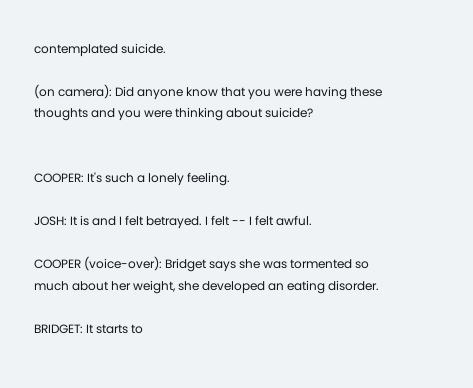contemplated suicide.

(on camera): Did anyone know that you were having these thoughts and you were thinking about suicide?


COOPER: It's such a lonely feeling.

JOSH: It is and I felt betrayed. I felt -- I felt awful.

COOPER (voice-over): Bridget says she was tormented so much about her weight, she developed an eating disorder.

BRIDGET: It starts to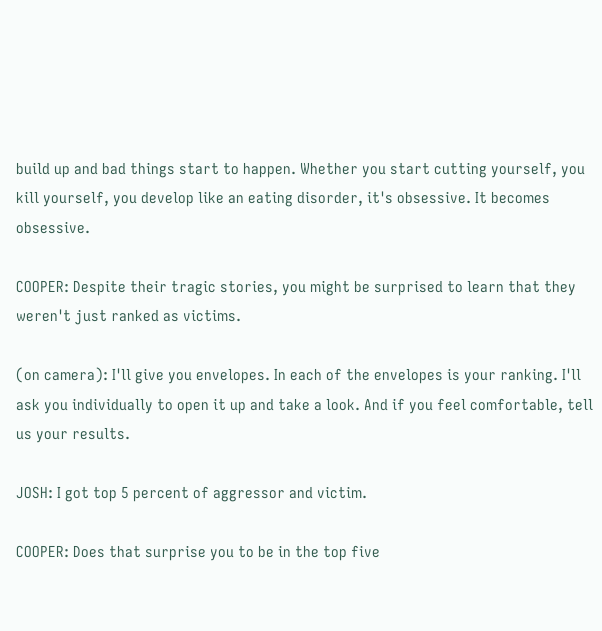build up and bad things start to happen. Whether you start cutting yourself, you kill yourself, you develop like an eating disorder, it's obsessive. It becomes obsessive.

COOPER: Despite their tragic stories, you might be surprised to learn that they weren't just ranked as victims.

(on camera): I'll give you envelopes. In each of the envelopes is your ranking. I'll ask you individually to open it up and take a look. And if you feel comfortable, tell us your results.

JOSH: I got top 5 percent of aggressor and victim.

COOPER: Does that surprise you to be in the top five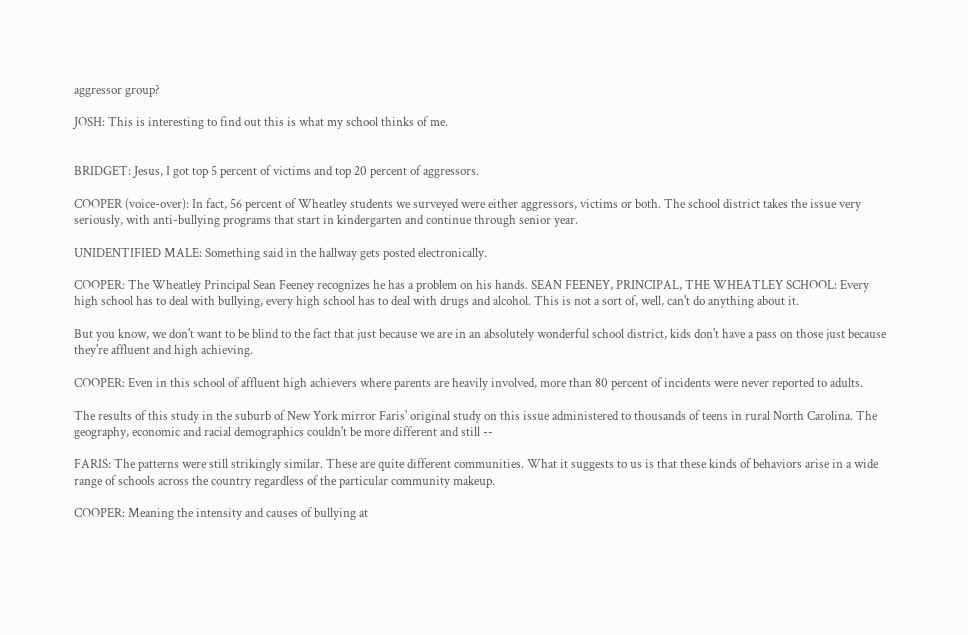aggressor group?

JOSH: This is interesting to find out this is what my school thinks of me.


BRIDGET: Jesus, I got top 5 percent of victims and top 20 percent of aggressors.

COOPER (voice-over): In fact, 56 percent of Wheatley students we surveyed were either aggressors, victims or both. The school district takes the issue very seriously, with anti-bullying programs that start in kindergarten and continue through senior year.

UNIDENTIFIED MALE: Something said in the hallway gets posted electronically.

COOPER: The Wheatley Principal Sean Feeney recognizes he has a problem on his hands. SEAN FEENEY, PRINCIPAL, THE WHEATLEY SCHOOL: Every high school has to deal with bullying, every high school has to deal with drugs and alcohol. This is not a sort of, well, can't do anything about it.

But you know, we don't want to be blind to the fact that just because we are in an absolutely wonderful school district, kids don't have a pass on those just because they're affluent and high achieving.

COOPER: Even in this school of affluent high achievers where parents are heavily involved, more than 80 percent of incidents were never reported to adults.

The results of this study in the suburb of New York mirror Faris' original study on this issue administered to thousands of teens in rural North Carolina. The geography, economic and racial demographics couldn't be more different and still --

FARIS: The patterns were still strikingly similar. These are quite different communities. What it suggests to us is that these kinds of behaviors arise in a wide range of schools across the country regardless of the particular community makeup.

COOPER: Meaning the intensity and causes of bullying at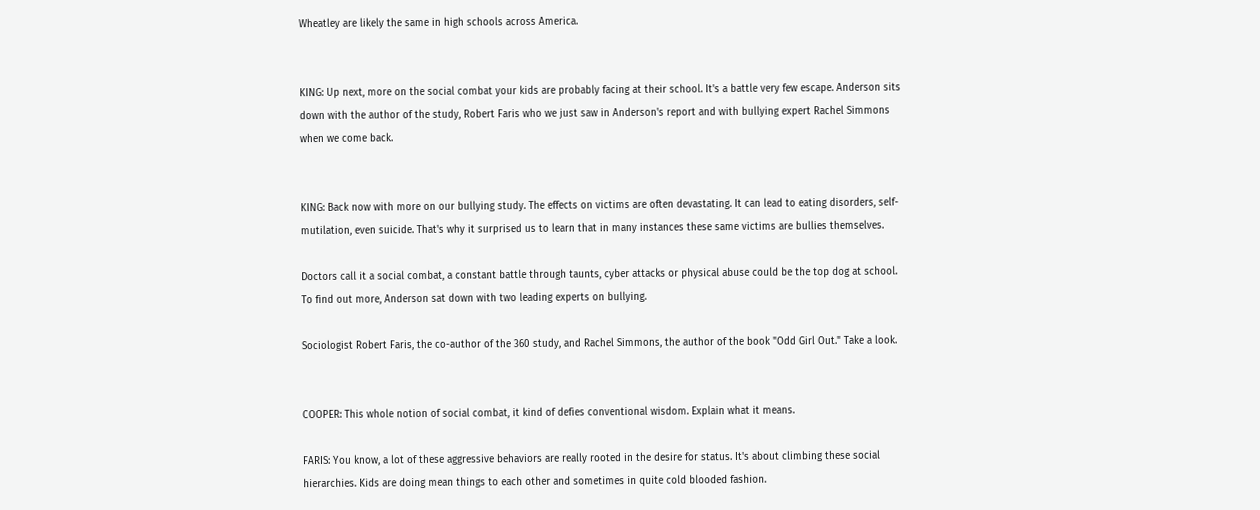Wheatley are likely the same in high schools across America.


KING: Up next, more on the social combat your kids are probably facing at their school. It's a battle very few escape. Anderson sits down with the author of the study, Robert Faris who we just saw in Anderson's report and with bullying expert Rachel Simmons when we come back.


KING: Back now with more on our bullying study. The effects on victims are often devastating. It can lead to eating disorders, self- mutilation, even suicide. That's why it surprised us to learn that in many instances these same victims are bullies themselves.

Doctors call it a social combat, a constant battle through taunts, cyber attacks or physical abuse could be the top dog at school. To find out more, Anderson sat down with two leading experts on bullying.

Sociologist Robert Faris, the co-author of the 360 study, and Rachel Simmons, the author of the book "Odd Girl Out." Take a look.


COOPER: This whole notion of social combat, it kind of defies conventional wisdom. Explain what it means.

FARIS: You know, a lot of these aggressive behaviors are really rooted in the desire for status. It's about climbing these social hierarchies. Kids are doing mean things to each other and sometimes in quite cold blooded fashion.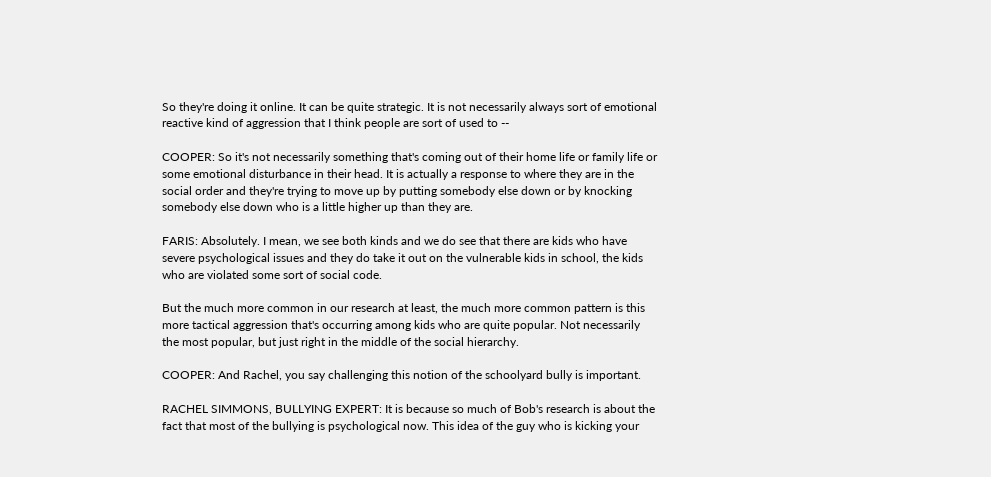So they're doing it online. It can be quite strategic. It is not necessarily always sort of emotional reactive kind of aggression that I think people are sort of used to --

COOPER: So it's not necessarily something that's coming out of their home life or family life or some emotional disturbance in their head. It is actually a response to where they are in the social order and they're trying to move up by putting somebody else down or by knocking somebody else down who is a little higher up than they are.

FARIS: Absolutely. I mean, we see both kinds and we do see that there are kids who have severe psychological issues and they do take it out on the vulnerable kids in school, the kids who are violated some sort of social code.

But the much more common in our research at least, the much more common pattern is this more tactical aggression that's occurring among kids who are quite popular. Not necessarily the most popular, but just right in the middle of the social hierarchy.

COOPER: And Rachel, you say challenging this notion of the schoolyard bully is important.

RACHEL SIMMONS, BULLYING EXPERT: It is because so much of Bob's research is about the fact that most of the bullying is psychological now. This idea of the guy who is kicking your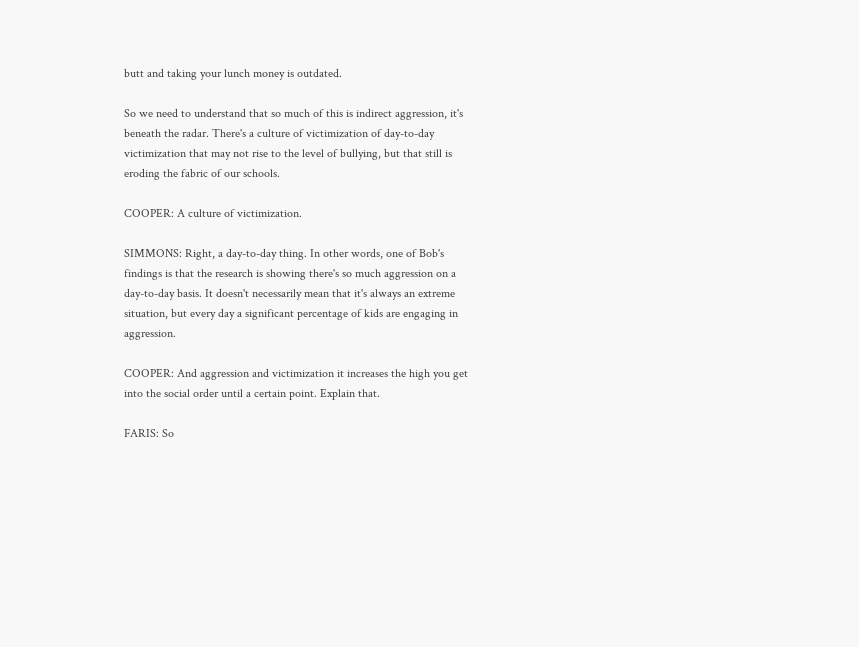butt and taking your lunch money is outdated.

So we need to understand that so much of this is indirect aggression, it's beneath the radar. There's a culture of victimization of day-to-day victimization that may not rise to the level of bullying, but that still is eroding the fabric of our schools.

COOPER: A culture of victimization.

SIMMONS: Right, a day-to-day thing. In other words, one of Bob's findings is that the research is showing there's so much aggression on a day-to-day basis. It doesn't necessarily mean that it's always an extreme situation, but every day a significant percentage of kids are engaging in aggression.

COOPER: And aggression and victimization it increases the high you get into the social order until a certain point. Explain that.

FARIS: So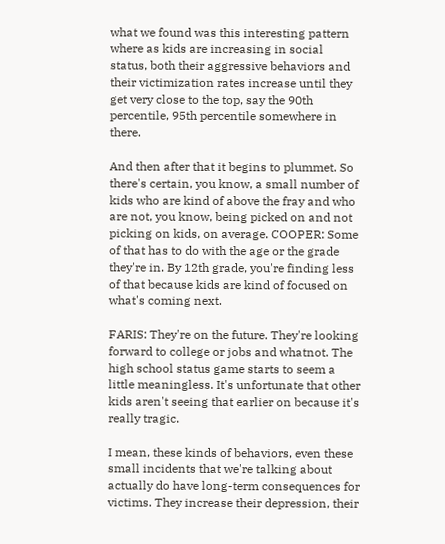what we found was this interesting pattern where as kids are increasing in social status, both their aggressive behaviors and their victimization rates increase until they get very close to the top, say the 90th percentile, 95th percentile somewhere in there.

And then after that it begins to plummet. So there's certain, you know, a small number of kids who are kind of above the fray and who are not, you know, being picked on and not picking on kids, on average. COOPER: Some of that has to do with the age or the grade they're in. By 12th grade, you're finding less of that because kids are kind of focused on what's coming next.

FARIS: They're on the future. They're looking forward to college or jobs and whatnot. The high school status game starts to seem a little meaningless. It's unfortunate that other kids aren't seeing that earlier on because it's really tragic.

I mean, these kinds of behaviors, even these small incidents that we're talking about actually do have long-term consequences for victims. They increase their depression, their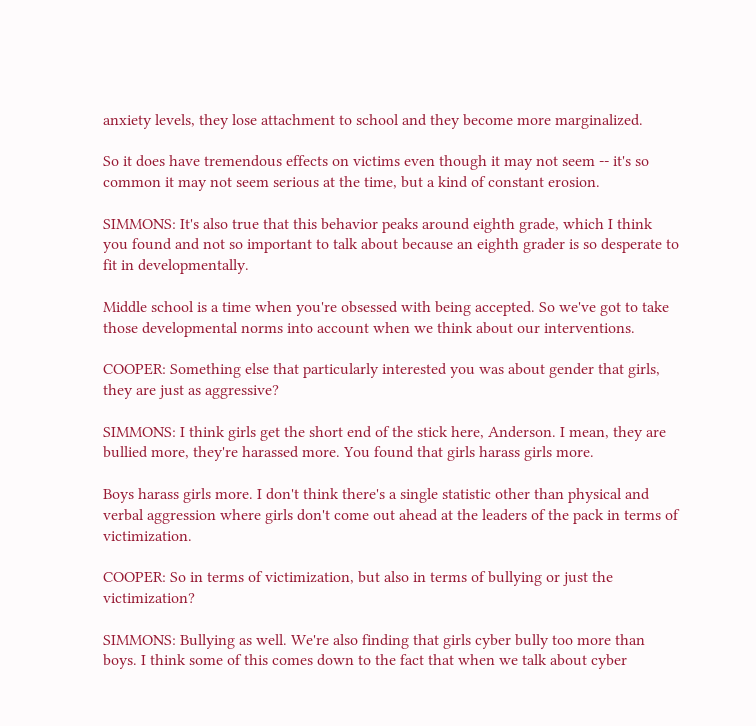anxiety levels, they lose attachment to school and they become more marginalized.

So it does have tremendous effects on victims even though it may not seem -- it's so common it may not seem serious at the time, but a kind of constant erosion.

SIMMONS: It's also true that this behavior peaks around eighth grade, which I think you found and not so important to talk about because an eighth grader is so desperate to fit in developmentally.

Middle school is a time when you're obsessed with being accepted. So we've got to take those developmental norms into account when we think about our interventions.

COOPER: Something else that particularly interested you was about gender that girls, they are just as aggressive?

SIMMONS: I think girls get the short end of the stick here, Anderson. I mean, they are bullied more, they're harassed more. You found that girls harass girls more.

Boys harass girls more. I don't think there's a single statistic other than physical and verbal aggression where girls don't come out ahead at the leaders of the pack in terms of victimization.

COOPER: So in terms of victimization, but also in terms of bullying or just the victimization?

SIMMONS: Bullying as well. We're also finding that girls cyber bully too more than boys. I think some of this comes down to the fact that when we talk about cyber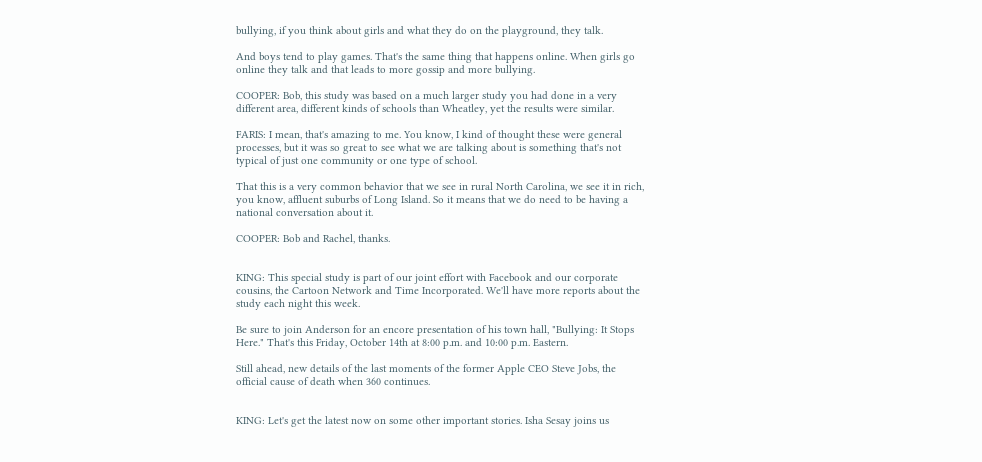bullying, if you think about girls and what they do on the playground, they talk.

And boys tend to play games. That's the same thing that happens online. When girls go online they talk and that leads to more gossip and more bullying.

COOPER: Bob, this study was based on a much larger study you had done in a very different area, different kinds of schools than Wheatley, yet the results were similar.

FARIS: I mean, that's amazing to me. You know, I kind of thought these were general processes, but it was so great to see what we are talking about is something that's not typical of just one community or one type of school.

That this is a very common behavior that we see in rural North Carolina, we see it in rich, you know, affluent suburbs of Long Island. So it means that we do need to be having a national conversation about it.

COOPER: Bob and Rachel, thanks.


KING: This special study is part of our joint effort with Facebook and our corporate cousins, the Cartoon Network and Time Incorporated. We'll have more reports about the study each night this week.

Be sure to join Anderson for an encore presentation of his town hall, "Bullying: It Stops Here." That's this Friday, October 14th at 8:00 p.m. and 10:00 p.m. Eastern.

Still ahead, new details of the last moments of the former Apple CEO Steve Jobs, the official cause of death when 360 continues.


KING: Let's get the latest now on some other important stories. Isha Sesay joins us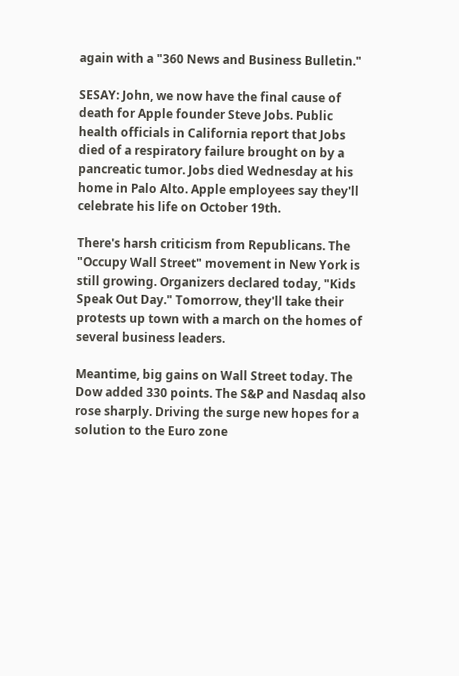again with a "360 News and Business Bulletin."

SESAY: John, we now have the final cause of death for Apple founder Steve Jobs. Public health officials in California report that Jobs died of a respiratory failure brought on by a pancreatic tumor. Jobs died Wednesday at his home in Palo Alto. Apple employees say they'll celebrate his life on October 19th.

There's harsh criticism from Republicans. The "Occupy Wall Street" movement in New York is still growing. Organizers declared today, "Kids Speak Out Day." Tomorrow, they'll take their protests up town with a march on the homes of several business leaders.

Meantime, big gains on Wall Street today. The Dow added 330 points. The S&P and Nasdaq also rose sharply. Driving the surge new hopes for a solution to the Euro zone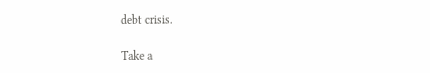debt crisis.

Take a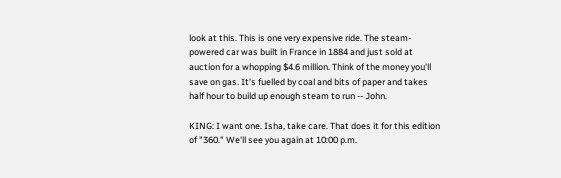look at this. This is one very expensive ride. The steam-powered car was built in France in 1884 and just sold at auction for a whopping $4.6 million. Think of the money you'll save on gas. It's fuelled by coal and bits of paper and takes half hour to build up enough steam to run -- John.

KING: I want one. Isha, take care. That does it for this edition of "360." We'll see you again at 10:00 p.m.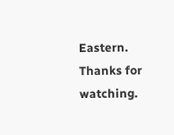Eastern. Thanks for watching.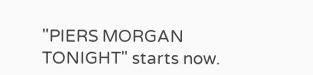"PIERS MORGAN TONIGHT" starts now.